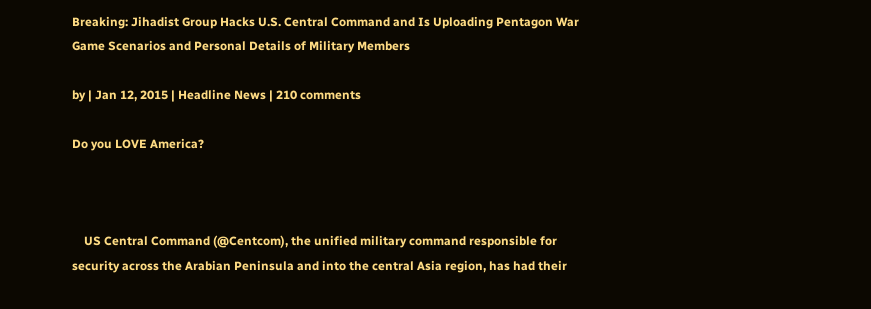Breaking: Jihadist Group Hacks U.S. Central Command and Is Uploading Pentagon War Game Scenarios and Personal Details of Military Members

by | Jan 12, 2015 | Headline News | 210 comments

Do you LOVE America?



    US Central Command (@Centcom), the unified military command responsible for security across the Arabian Peninsula and into the central Asia region, has had their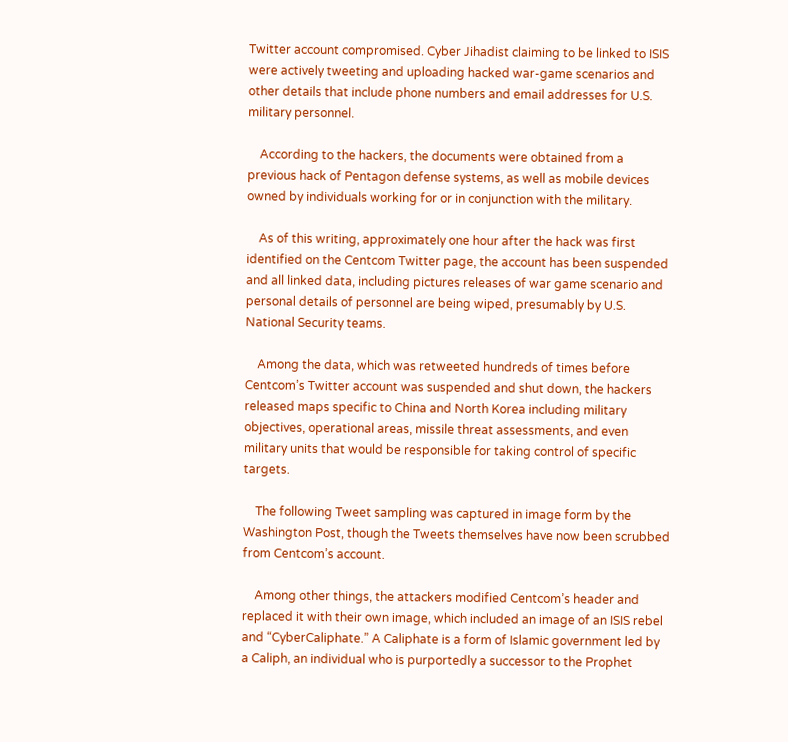Twitter account compromised. Cyber Jihadist claiming to be linked to ISIS were actively tweeting and uploading hacked war-game scenarios and other details that include phone numbers and email addresses for U.S. military personnel.

    According to the hackers, the documents were obtained from a previous hack of Pentagon defense systems, as well as mobile devices owned by individuals working for or in conjunction with the military.

    As of this writing, approximately one hour after the hack was first identified on the Centcom Twitter page, the account has been suspended and all linked data, including pictures releases of war game scenario and personal details of personnel are being wiped, presumably by U.S. National Security teams.

    Among the data, which was retweeted hundreds of times before Centcom’s Twitter account was suspended and shut down, the hackers released maps specific to China and North Korea including military objectives, operational areas, missile threat assessments, and even military units that would be responsible for taking control of specific targets.

    The following Tweet sampling was captured in image form by the Washington Post, though the Tweets themselves have now been scrubbed from Centcom’s account.

    Among other things, the attackers modified Centcom’s header and replaced it with their own image, which included an image of an ISIS rebel and “CyberCaliphate.” A Caliphate is a form of Islamic government led by a Caliph, an individual who is purportedly a successor to the Prophet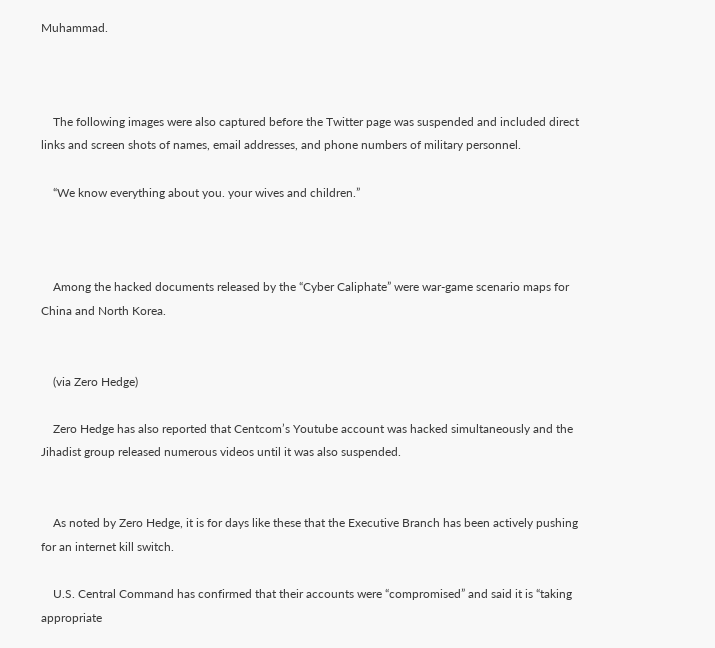Muhammad.



    The following images were also captured before the Twitter page was suspended and included direct links and screen shots of names, email addresses, and phone numbers of military personnel.

    “We know everything about you. your wives and children.”



    Among the hacked documents released by the “Cyber Caliphate” were war-game scenario maps for China and North Korea.


    (via Zero Hedge)

    Zero Hedge has also reported that Centcom’s Youtube account was hacked simultaneously and the Jihadist group released numerous videos until it was also suspended.


    As noted by Zero Hedge, it is for days like these that the Executive Branch has been actively pushing for an internet kill switch.

    U.S. Central Command has confirmed that their accounts were “compromised” and said it is “taking appropriate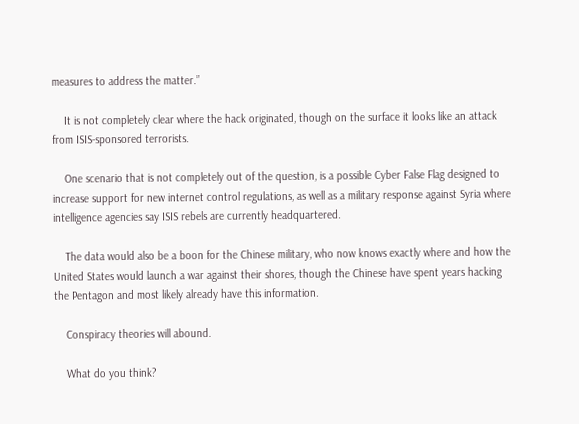measures to address the matter.”

    It is not completely clear where the hack originated, though on the surface it looks like an attack from ISIS-sponsored terrorists.

    One scenario that is not completely out of the question, is a possible Cyber False Flag designed to increase support for new internet control regulations, as well as a military response against Syria where intelligence agencies say ISIS rebels are currently headquartered.

    The data would also be a boon for the Chinese military, who now knows exactly where and how the United States would launch a war against their shores, though the Chinese have spent years hacking the Pentagon and most likely already have this information.

    Conspiracy theories will abound.

    What do you think?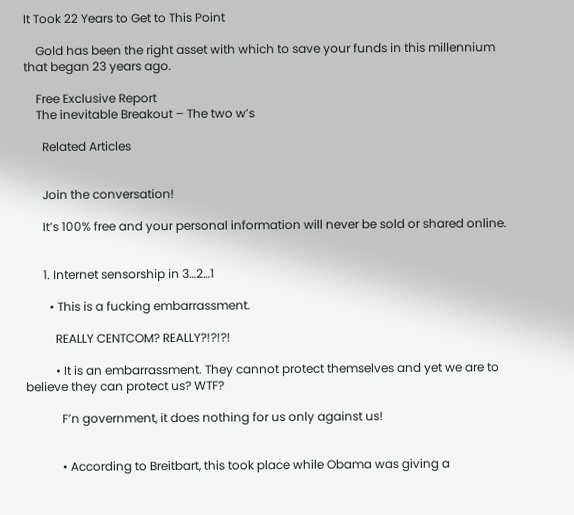It Took 22 Years to Get to This Point

    Gold has been the right asset with which to save your funds in this millennium that began 23 years ago.

    Free Exclusive Report
    The inevitable Breakout – The two w’s

      Related Articles


      Join the conversation!

      It’s 100% free and your personal information will never be sold or shared online.


      1. Internet sensorship in 3…2…1

        • This is a fucking embarrassment.

          REALLY CENTCOM? REALLY?!?!?!

          • It is an embarrassment. They cannot protect themselves and yet we are to believe they can protect us? WTF?

            F’n government, it does nothing for us only against us!


            • According to Breitbart, this took place while Obama was giving a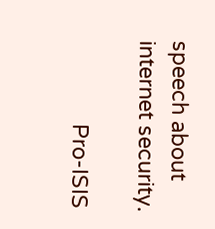speech about internet security.

              Pro-ISIS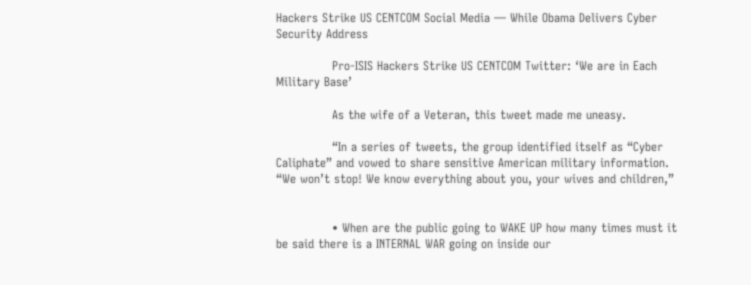Hackers Strike US CENTCOM Social Media — While Obama Delivers Cyber Security Address

              Pro-ISIS Hackers Strike US CENTCOM Twitter: ‘We are in Each Military Base’

              As the wife of a Veteran, this tweet made me uneasy.

              “In a series of tweets, the group identified itself as “Cyber Caliphate” and vowed to share sensitive American military information. “We won’t stop! We know everything about you, your wives and children,”


              • When are the public going to WAKE UP how many times must it be said there is a INTERNAL WAR going on inside our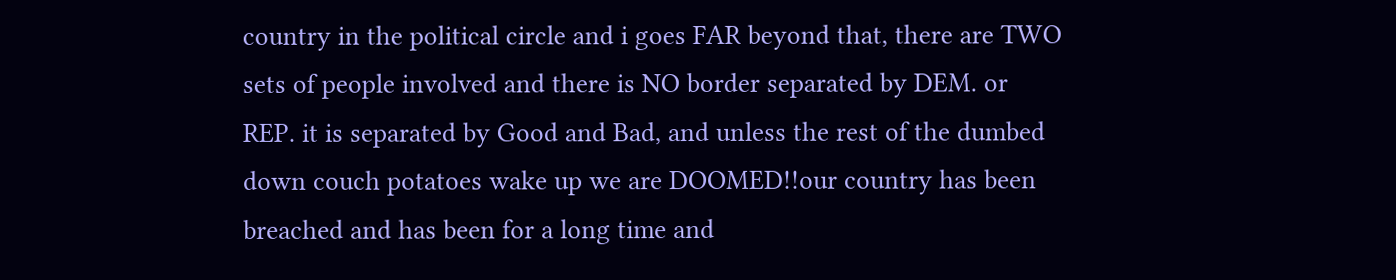country in the political circle and i goes FAR beyond that, there are TWO sets of people involved and there is NO border separated by DEM. or REP. it is separated by Good and Bad, and unless the rest of the dumbed down couch potatoes wake up we are DOOMED!!our country has been breached and has been for a long time and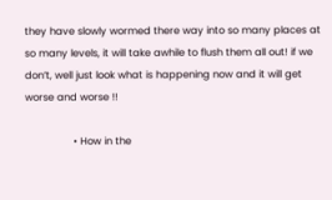they have slowly wormed there way into so many places at so many levels, it will take awhile to flush them all out! if we don’t, well just look what is happening now and it will get worse and worse !!

                • How in the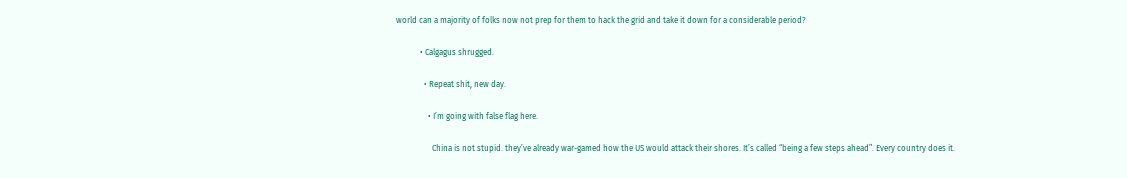world can a majority of folks now not prep for them to hack the grid and take it down for a considerable period?

            • Calgagus shrugged.

              • Repeat shit, new day.

                • I’m going with false flag here.

                  China is not stupid. they’ve already war-gamed how the US would attack their shores. It’s called “being a few steps ahead”. Every country does it.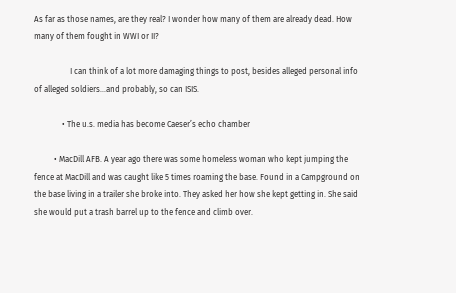As far as those names, are they real? I wonder how many of them are already dead. How many of them fought in WWI or II?

                  I can think of a lot more damaging things to post, besides alleged personal info of alleged soldiers…and probably, so can ISIS.

              • The u.s. media has become Caeser’s echo chamber

          • MacDill AFB. A year ago there was some homeless woman who kept jumping the fence at MacDill and was caught like 5 times roaming the base. Found in a Campground on the base living in a trailer she broke into. They asked her how she kept getting in. She said she would put a trash barrel up to the fence and climb over.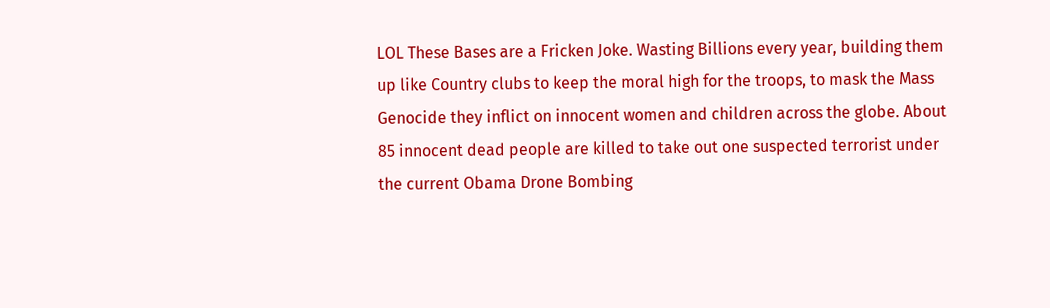LOL These Bases are a Fricken Joke. Wasting Billions every year, building them up like Country clubs to keep the moral high for the troops, to mask the Mass Genocide they inflict on innocent women and children across the globe. About 85 innocent dead people are killed to take out one suspected terrorist under the current Obama Drone Bombing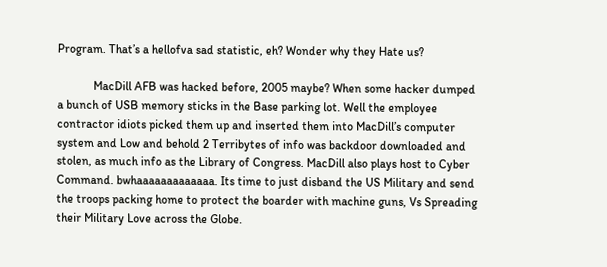Program. That’s a hellofva sad statistic, eh? Wonder why they Hate us?

            MacDill AFB was hacked before, 2005 maybe? When some hacker dumped a bunch of USB memory sticks in the Base parking lot. Well the employee contractor idiots picked them up and inserted them into MacDill’s computer system and Low and behold 2 Terribytes of info was backdoor downloaded and stolen, as much info as the Library of Congress. MacDill also plays host to Cyber Command. bwhaaaaaaaaaaaaa. Its time to just disband the US Military and send the troops packing home to protect the boarder with machine guns, Vs Spreading their Military Love across the Globe.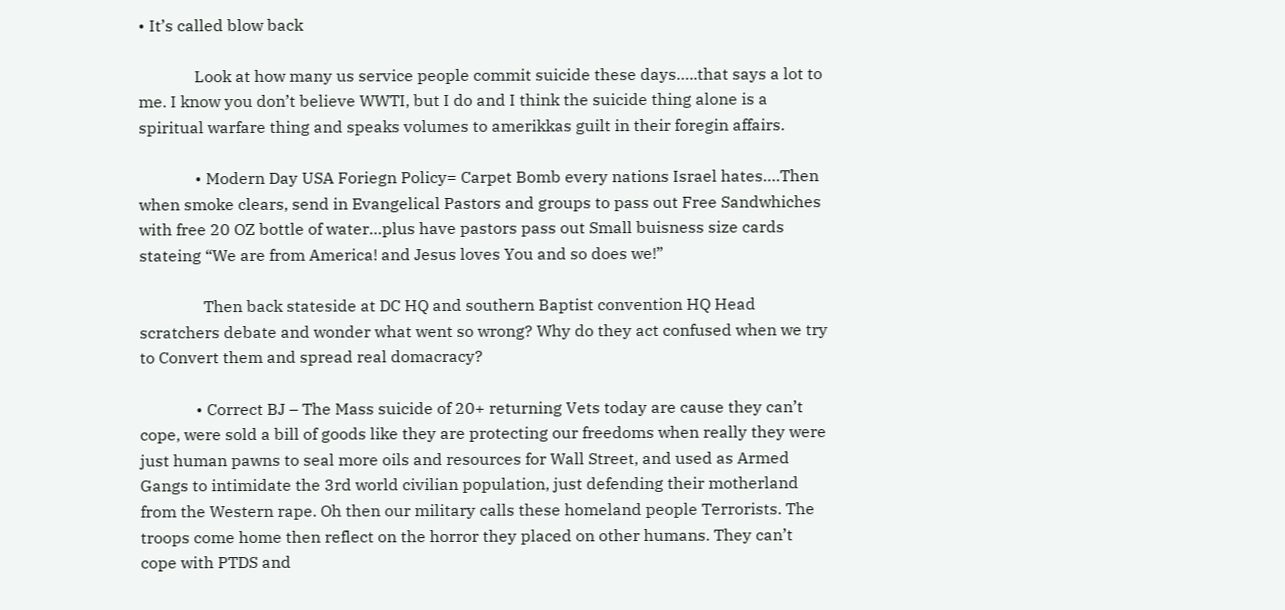• It’s called blow back

              Look at how many us service people commit suicide these days…..that says a lot to me. I know you don’t believe WWTI, but I do and I think the suicide thing alone is a spiritual warfare thing and speaks volumes to amerikkas guilt in their foregin affairs.

              • Modern Day USA Foriegn Policy= Carpet Bomb every nations Israel hates….Then when smoke clears, send in Evangelical Pastors and groups to pass out Free Sandwhiches with free 20 OZ bottle of water…plus have pastors pass out Small buisness size cards stateing “We are from America! and Jesus loves You and so does we!”

                Then back stateside at DC HQ and southern Baptist convention HQ Head scratchers debate and wonder what went so wrong? Why do they act confused when we try to Convert them and spread real domacracy?

              • Correct BJ – The Mass suicide of 20+ returning Vets today are cause they can’t cope, were sold a bill of goods like they are protecting our freedoms when really they were just human pawns to seal more oils and resources for Wall Street, and used as Armed Gangs to intimidate the 3rd world civilian population, just defending their motherland from the Western rape. Oh then our military calls these homeland people Terrorists. The troops come home then reflect on the horror they placed on other humans. They can’t cope with PTDS and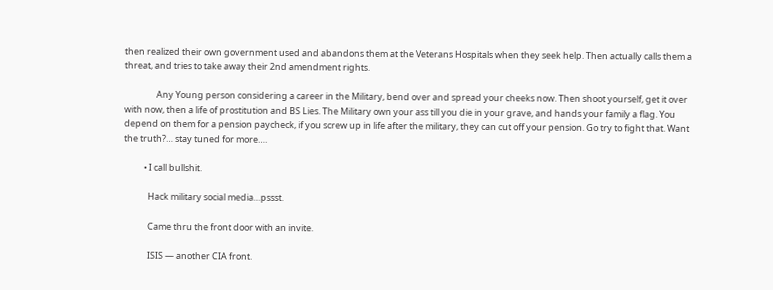then realized their own government used and abandons them at the Veterans Hospitals when they seek help. Then actually calls them a threat, and tries to take away their 2nd amendment rights.

                Any Young person considering a career in the Military, bend over and spread your cheeks now. Then shoot yourself, get it over with now, then a life of prostitution and BS Lies. The Military own your ass till you die in your grave, and hands your family a flag. You depend on them for a pension paycheck, if you screw up in life after the military, they can cut off your pension. Go try to fight that. Want the truth?… stay tuned for more….

          • I call bullshit.

            Hack military social media…pssst.

            Came thru the front door with an invite.

            ISIS — another CIA front.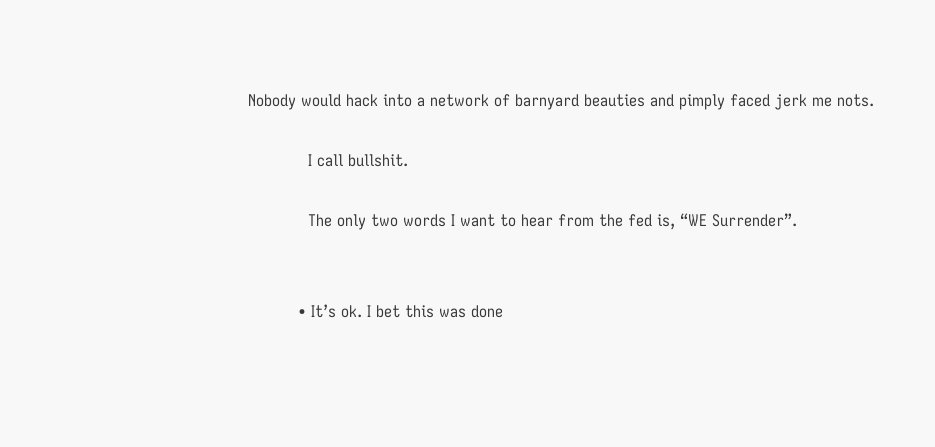Nobody would hack into a network of barnyard beauties and pimply faced jerk me nots.

            I call bullshit.

            The only two words I want to hear from the fed is, “WE Surrender”.


          • It’s ok. I bet this was done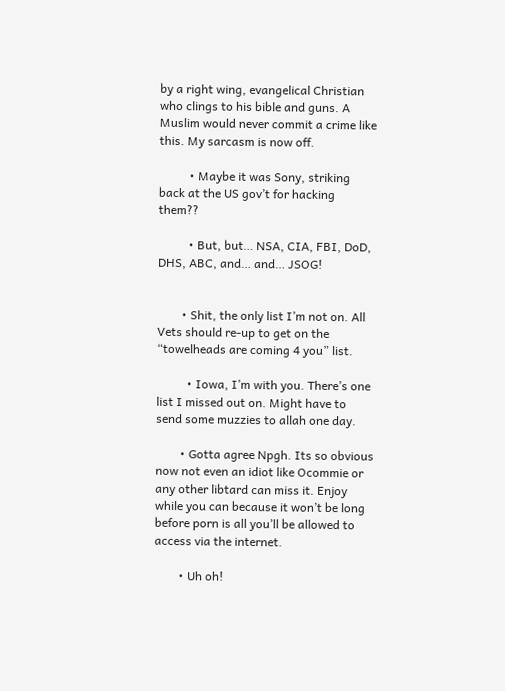by a right wing, evangelical Christian who clings to his bible and guns. A Muslim would never commit a crime like this. My sarcasm is now off.

          • Maybe it was Sony, striking back at the US gov’t for hacking them??

          • But, but… NSA, CIA, FBI, DoD, DHS, ABC, and… and… JSOG!


        • Shit, the only list I’m not on. All Vets should re-up to get on the “towelheads are coming 4 you” list.

          • Iowa, I’m with you. There’s one list I missed out on. Might have to send some muzzies to allah one day.

        • Gotta agree Npgh. Its so obvious now not even an idiot like Ocommie or any other libtard can miss it. Enjoy while you can because it won’t be long before porn is all you’ll be allowed to access via the internet.

        • Uh oh!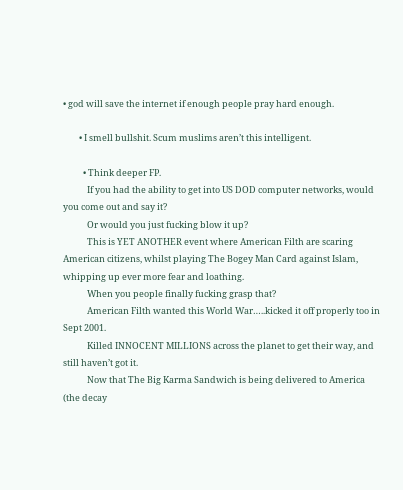• god will save the internet if enough people pray hard enough.

        • I smell bullshit. Scum muslims aren’t this intelligent.

          • Think deeper FP.
            If you had the ability to get into US DOD computer networks, would you come out and say it?
            Or would you just fucking blow it up?
            This is YET ANOTHER event where American Filth are scaring American citizens, whilst playing The Bogey Man Card against Islam, whipping up ever more fear and loathing.
            When you people finally fucking grasp that?
            American Filth wanted this World War…..kicked it off properly too in Sept 2001.
            Killed INNOCENT MILLIONS across the planet to get their way, and still haven’t got it.
            Now that The Big Karma Sandwich is being delivered to America (the decay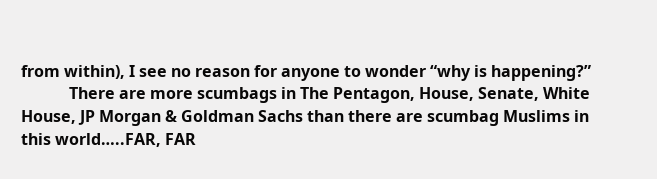from within), I see no reason for anyone to wonder “why is happening?”
            There are more scumbags in The Pentagon, House, Senate, White House, JP Morgan & Goldman Sachs than there are scumbag Muslims in this world…..FAR, FAR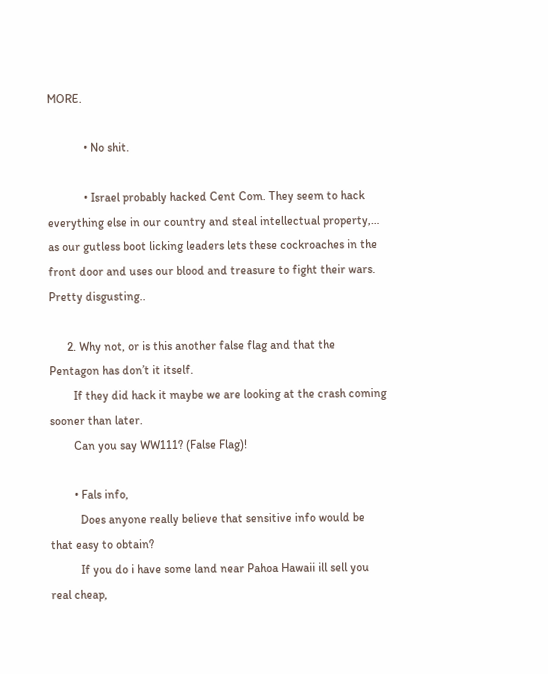MORE.

            • No shit.

            • Israel probably hacked Cent Com. They seem to hack everything else in our country and steal intellectual property,… as our gutless boot licking leaders lets these cockroaches in the front door and uses our blood and treasure to fight their wars. Pretty disgusting..

      2. Why not, or is this another false flag and that the Pentagon has don’t it itself.
        If they did hack it maybe we are looking at the crash coming sooner than later.
        Can you say WW111? (False Flag)!

        • Fals info,
          Does anyone really believe that sensitive info would be that easy to obtain?
          If you do i have some land near Pahoa Hawaii ill sell you real cheap,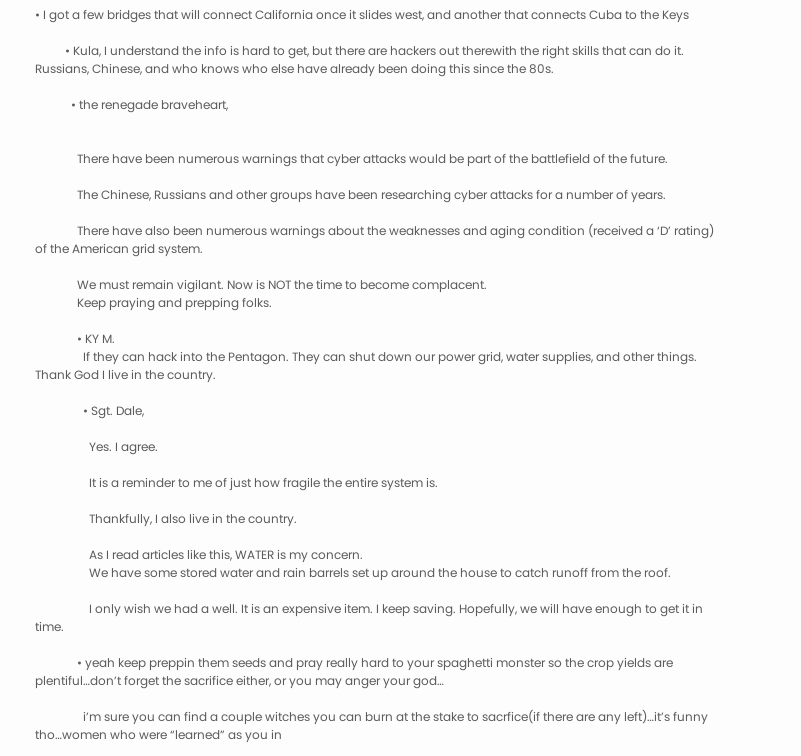• I got a few bridges that will connect California once it slides west, and another that connects Cuba to the Keys

          • Kula, I understand the info is hard to get, but there are hackers out therewith the right skills that can do it. Russians, Chinese, and who knows who else have already been doing this since the 80s.

            • the renegade braveheart,


              There have been numerous warnings that cyber attacks would be part of the battlefield of the future.

              The Chinese, Russians and other groups have been researching cyber attacks for a number of years.

              There have also been numerous warnings about the weaknesses and aging condition (received a ‘D’ rating) of the American grid system.

              We must remain vigilant. Now is NOT the time to become complacent.
              Keep praying and prepping folks.

              • KY M.
                If they can hack into the Pentagon. They can shut down our power grid, water supplies, and other things. Thank God I live in the country.

                • Sgt. Dale,

                  Yes. I agree.

                  It is a reminder to me of just how fragile the entire system is.

                  Thankfully, I also live in the country.

                  As I read articles like this, WATER is my concern.
                  We have some stored water and rain barrels set up around the house to catch runoff from the roof.

                  I only wish we had a well. It is an expensive item. I keep saving. Hopefully, we will have enough to get it in time.

              • yeah keep preppin them seeds and pray really hard to your spaghetti monster so the crop yields are plentiful…don’t forget the sacrifice either, or you may anger your god…

                i’m sure you can find a couple witches you can burn at the stake to sacrfice(if there are any left)…it’s funny tho…women who were “learned” as you in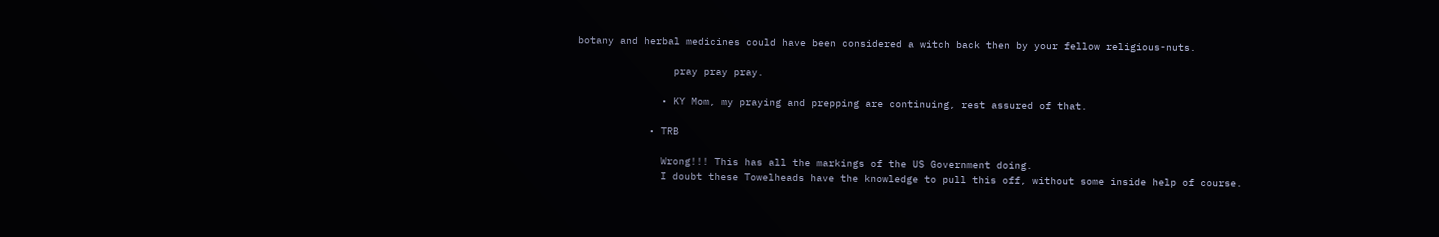botany and herbal medicines could have been considered a witch back then by your fellow religious-nuts.

                pray pray pray.

              • KY Mom, my praying and prepping are continuing, rest assured of that.

            • TRB

              Wrong!!! This has all the markings of the US Government doing.
              I doubt these Towelheads have the knowledge to pull this off, without some inside help of course.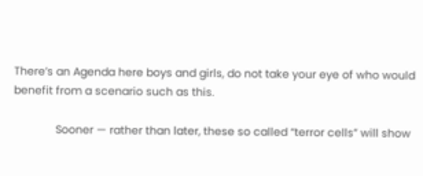There’s an Agenda here boys and girls, do not take your eye of who would benefit from a scenario such as this.

              Sooner — rather than later, these so called “terror cells” will show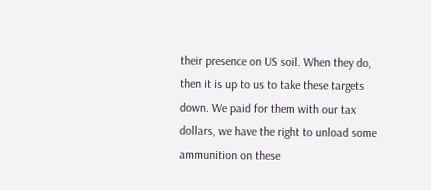their presence on US soil. When they do, then it is up to us to take these targets down. We paid for them with our tax dollars, we have the right to unload some ammunition on these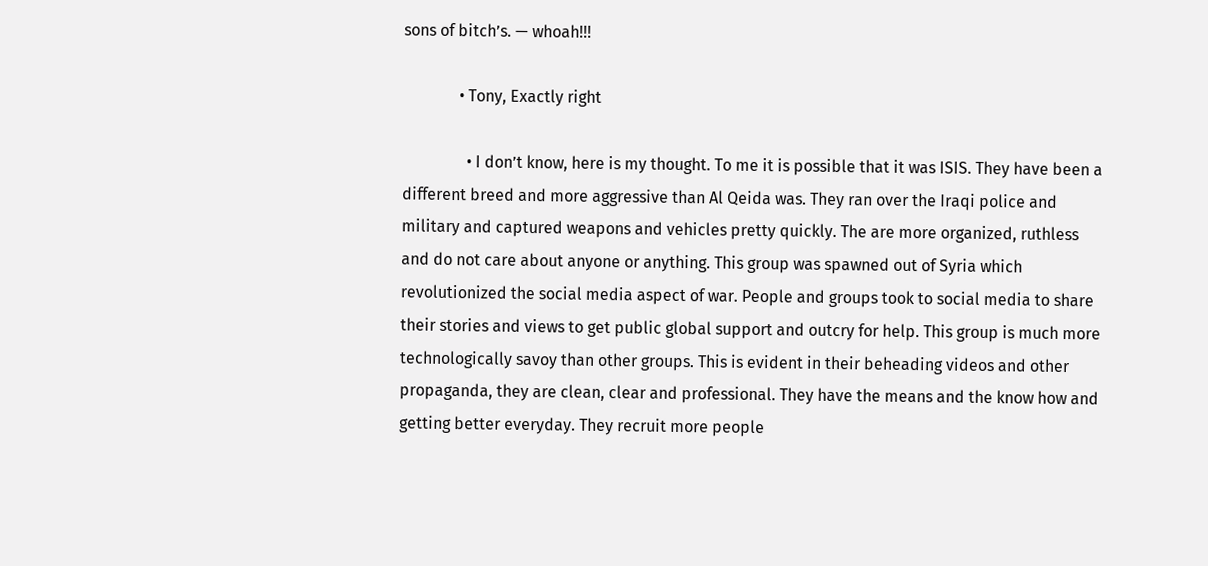sons of bitch’s. — whoah!!!

              • Tony, Exactly right

                • I don’t know, here is my thought. To me it is possible that it was ISIS. They have been a different breed and more aggressive than Al Qeida was. They ran over the Iraqi police and military and captured weapons and vehicles pretty quickly. The are more organized, ruthless and do not care about anyone or anything. This group was spawned out of Syria which revolutionized the social media aspect of war. People and groups took to social media to share their stories and views to get public global support and outcry for help. This group is much more technologically savoy than other groups. This is evident in their beheading videos and other propaganda, they are clean, clear and professional. They have the means and the know how and getting better everyday. They recruit more people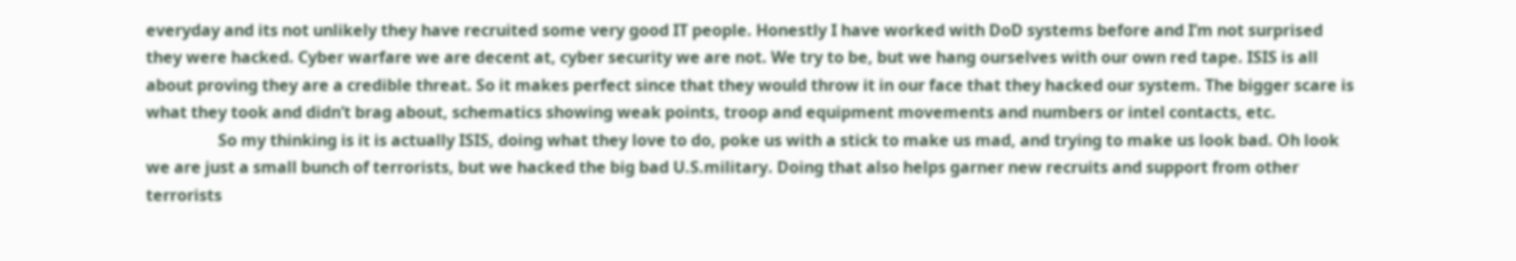everyday and its not unlikely they have recruited some very good IT people. Honestly I have worked with DoD systems before and I’m not surprised they were hacked. Cyber warfare we are decent at, cyber security we are not. We try to be, but we hang ourselves with our own red tape. ISIS is all about proving they are a credible threat. So it makes perfect since that they would throw it in our face that they hacked our system. The bigger scare is what they took and didn’t brag about, schematics showing weak points, troop and equipment movements and numbers or intel contacts, etc.
                  So my thinking is it is actually ISIS, doing what they love to do, poke us with a stick to make us mad, and trying to make us look bad. Oh look we are just a small bunch of terrorists, but we hacked the big bad U.S.military. Doing that also helps garner new recruits and support from other terrorists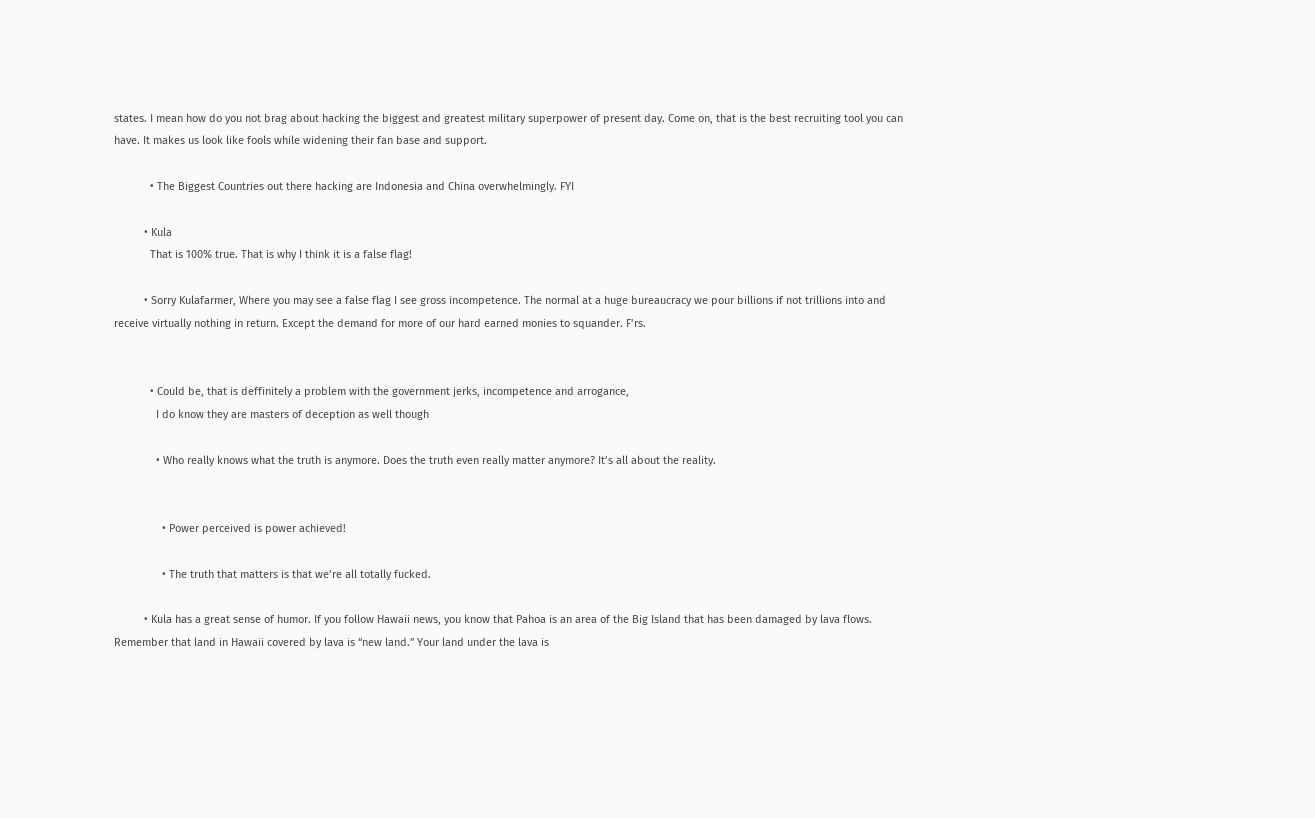states. I mean how do you not brag about hacking the biggest and greatest military superpower of present day. Come on, that is the best recruiting tool you can have. It makes us look like fools while widening their fan base and support.

            • The Biggest Countries out there hacking are Indonesia and China overwhelmingly. FYI

          • Kula
            That is 100% true. That is why I think it is a false flag!

          • Sorry Kulafarmer, Where you may see a false flag I see gross incompetence. The normal at a huge bureaucracy we pour billions if not trillions into and receive virtually nothing in return. Except the demand for more of our hard earned monies to squander. F’rs.


            • Could be, that is deffinitely a problem with the government jerks, incompetence and arrogance,
              I do know they are masters of deception as well though

              • Who really knows what the truth is anymore. Does the truth even really matter anymore? It’s all about the reality.


                • Power perceived is power achieved!

                • The truth that matters is that we’re all totally fucked.

          • Kula has a great sense of humor. If you follow Hawaii news, you know that Pahoa is an area of the Big Island that has been damaged by lava flows. Remember that land in Hawaii covered by lava is “new land.” Your land under the lava is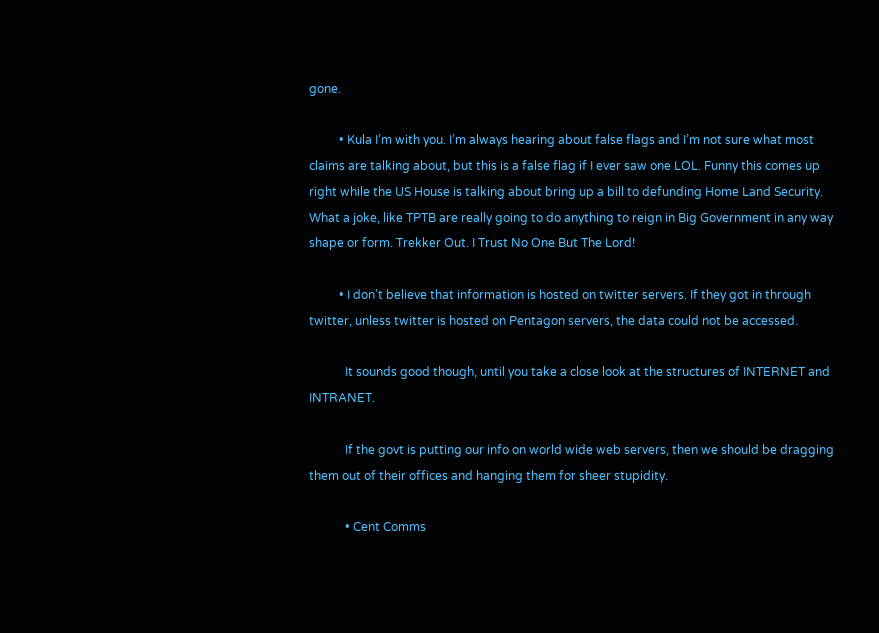gone.

          • Kula I’m with you. I’m always hearing about false flags and I’m not sure what most claims are talking about, but this is a false flag if I ever saw one LOL. Funny this comes up right while the US House is talking about bring up a bill to defunding Home Land Security. What a joke, like TPTB are really going to do anything to reign in Big Government in any way shape or form. Trekker Out. I Trust No One But The Lord!

          • I don’t believe that information is hosted on twitter servers. If they got in through twitter, unless twitter is hosted on Pentagon servers, the data could not be accessed.

            It sounds good though, until you take a close look at the structures of INTERNET and INTRANET.

            If the govt is putting our info on world wide web servers, then we should be dragging them out of their offices and hanging them for sheer stupidity.

            • Cent Comms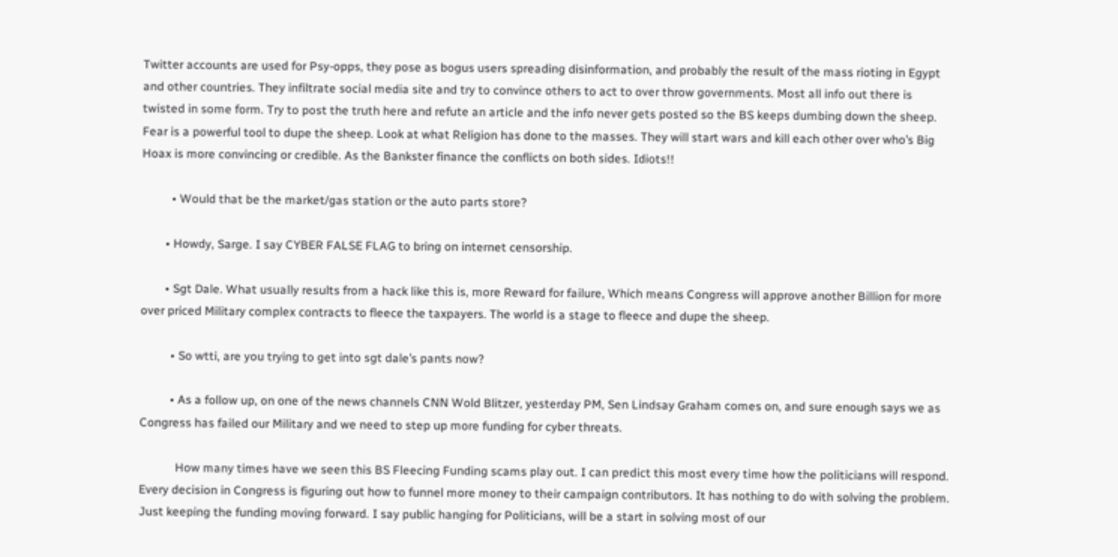Twitter accounts are used for Psy-opps, they pose as bogus users spreading disinformation, and probably the result of the mass rioting in Egypt and other countries. They infiltrate social media site and try to convince others to act to over throw governments. Most all info out there is twisted in some form. Try to post the truth here and refute an article and the info never gets posted so the BS keeps dumbing down the sheep. Fear is a powerful tool to dupe the sheep. Look at what Religion has done to the masses. They will start wars and kill each other over who’s Big Hoax is more convincing or credible. As the Bankster finance the conflicts on both sides. Idiots!!

          • Would that be the market/gas station or the auto parts store?

        • Howdy, Sarge. I say CYBER FALSE FLAG to bring on internet censorship.

        • Sgt Dale. What usually results from a hack like this is, more Reward for failure, Which means Congress will approve another Billion for more over priced Military complex contracts to fleece the taxpayers. The world is a stage to fleece and dupe the sheep.

          • So wtti, are you trying to get into sgt dale’s pants now?

          • As a follow up, on one of the news channels CNN Wold Blitzer, yesterday PM, Sen Lindsay Graham comes on, and sure enough says we as Congress has failed our Military and we need to step up more funding for cyber threats.

            How many times have we seen this BS Fleecing Funding scams play out. I can predict this most every time how the politicians will respond. Every decision in Congress is figuring out how to funnel more money to their campaign contributors. It has nothing to do with solving the problem. Just keeping the funding moving forward. I say public hanging for Politicians, will be a start in solving most of our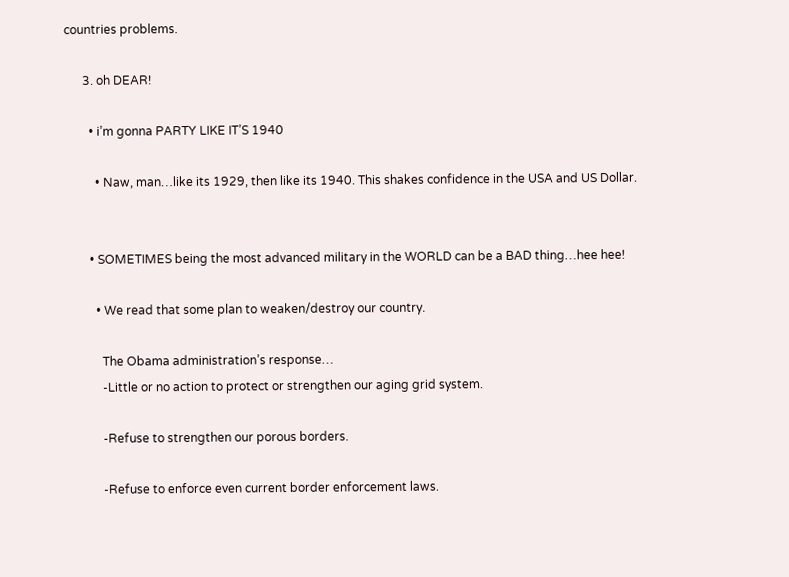countries problems.

      3. oh DEAR!

        • i’m gonna PARTY LIKE IT’S 1940

          • Naw, man…like its 1929, then like its 1940. This shakes confidence in the USA and US Dollar.


        • SOMETIMES being the most advanced military in the WORLD can be a BAD thing…hee hee!

          • We read that some plan to weaken/destroy our country.

            The Obama administration’s response…
            -Little or no action to protect or strengthen our aging grid system.

            -Refuse to strengthen our porous borders.

            -Refuse to enforce even current border enforcement laws.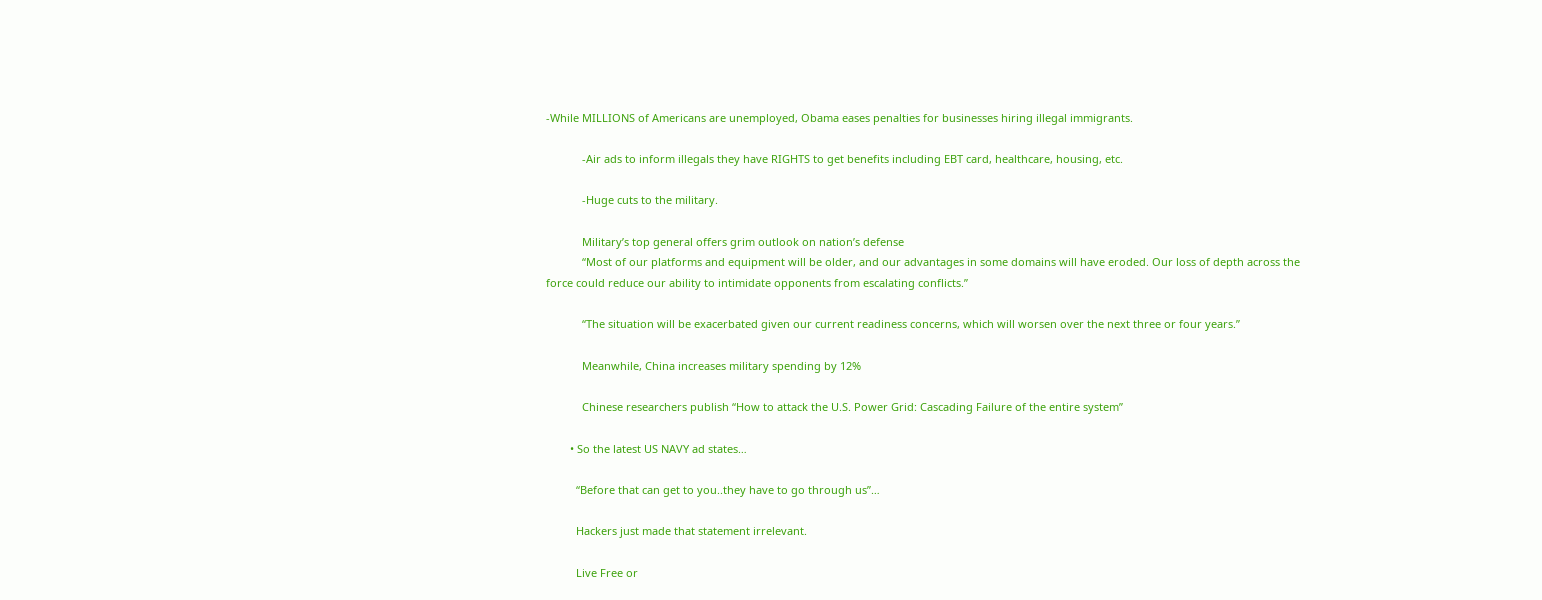-While MILLIONS of Americans are unemployed, Obama eases penalties for businesses hiring illegal immigrants.

            -Air ads to inform illegals they have RIGHTS to get benefits including EBT card, healthcare, housing, etc.

            -Huge cuts to the military.

            Military’s top general offers grim outlook on nation’s defense
            “Most of our platforms and equipment will be older, and our advantages in some domains will have eroded. Our loss of depth across the force could reduce our ability to intimidate opponents from escalating conflicts.”

            “The situation will be exacerbated given our current readiness concerns, which will worsen over the next three or four years.”

            Meanwhile, China increases military spending by 12%

            Chinese researchers publish “How to attack the U.S. Power Grid: Cascading Failure of the entire system”

        • So the latest US NAVY ad states…

          “Before that can get to you..they have to go through us”…

          Hackers just made that statement irrelevant.

          Live Free or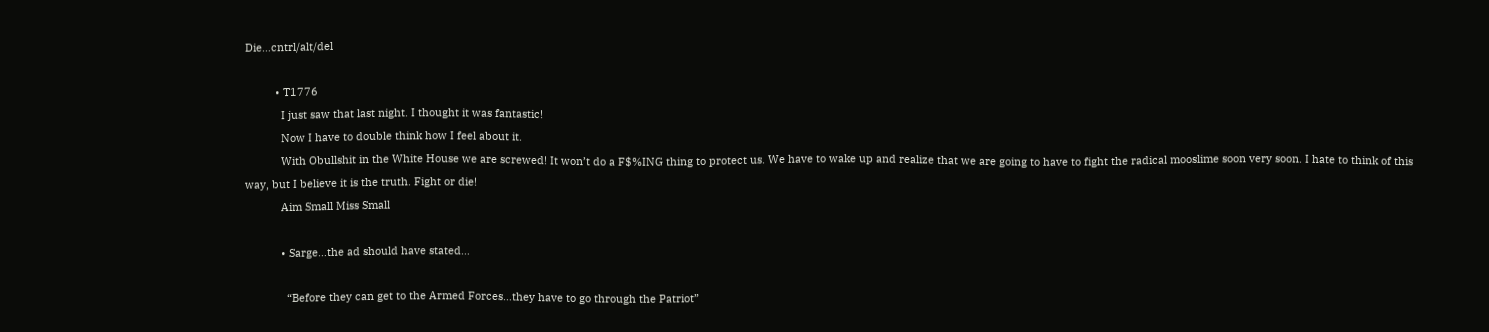Die…cntrl/alt/del

          • T1776
            I just saw that last night. I thought it was fantastic!
            Now I have to double think how I feel about it.
            With Obullshit in the White House we are screwed! It won’t do a F$%ING thing to protect us. We have to wake up and realize that we are going to have to fight the radical mooslime soon very soon. I hate to think of this way, but I believe it is the truth. Fight or die!
            Aim Small Miss Small

            • Sarge…the ad should have stated…

              “Before they can get to the Armed Forces…they have to go through the Patriot”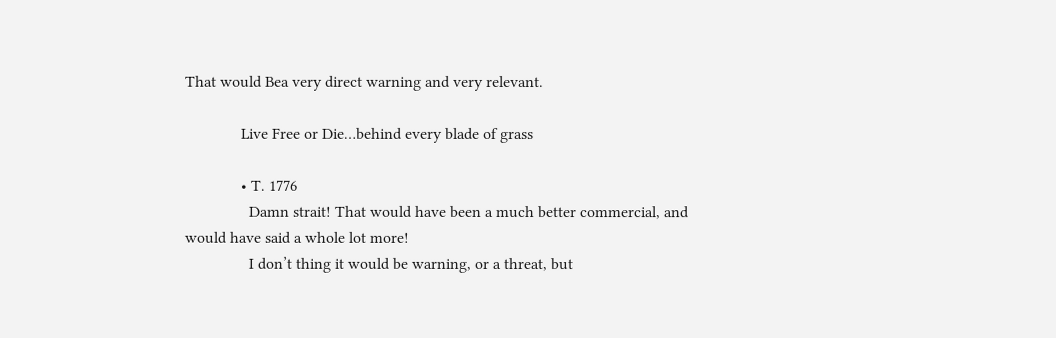That would Bea very direct warning and very relevant.

              Live Free or Die…behind every blade of grass

              • T. 1776
                Damn strait! That would have been a much better commercial, and would have said a whole lot more!
                I don’t thing it would be warning, or a threat, but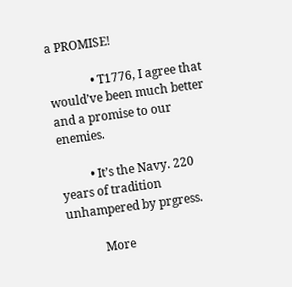a PROMISE!

              • T1776, I agree that would’ve been much better and a promise to our enemies.

          • It’s the Navy. 220 years of tradition unhampered by prgress.

            More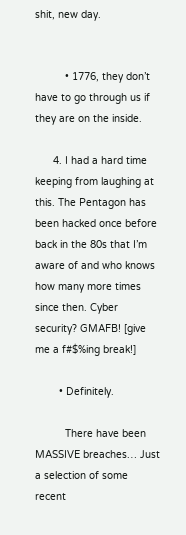shit, new day.


          • 1776, they don’t have to go through us if they are on the inside.

      4. I had a hard time keeping from laughing at this. The Pentagon has been hacked once before back in the 80s that I’m aware of and who knows how many more times since then. Cyber security? GMAFB! [give me a f#$%ing break!]

        • Definitely.

          There have been MASSIVE breaches… Just a selection of some recent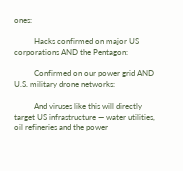ones:

          Hacks confirmed on major US corporations AND the Pentagon:

          Confirmed on our power grid AND U.S. military drone networks:

          And viruses like this will directly target US infrastructure — water utilities, oil refineries and the power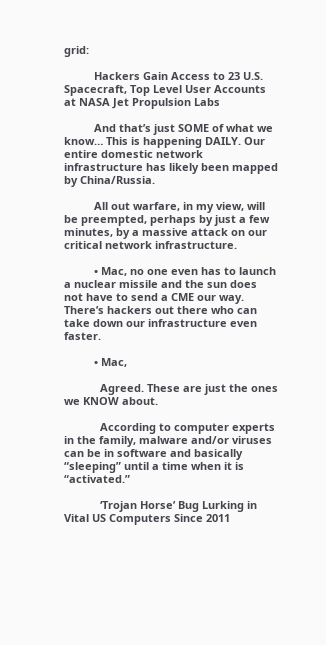grid:

          Hackers Gain Access to 23 U.S. Spacecraft, Top Level User Accounts at NASA Jet Propulsion Labs

          And that’s just SOME of what we know… This is happening DAILY. Our entire domestic network infrastructure has likely been mapped by China/Russia.

          All out warfare, in my view, will be preempted, perhaps by just a few minutes, by a massive attack on our critical network infrastructure.

          • Mac, no one even has to launch a nuclear missile and the sun does not have to send a CME our way. There’s hackers out there who can take down our infrastructure even faster.

          • Mac,

            Agreed. These are just the ones we KNOW about.

            According to computer experts in the family, malware and/or viruses can be in software and basically “sleeping” until a time when it is “activated.”

            ‘Trojan Horse’ Bug Lurking in Vital US Computers Since 2011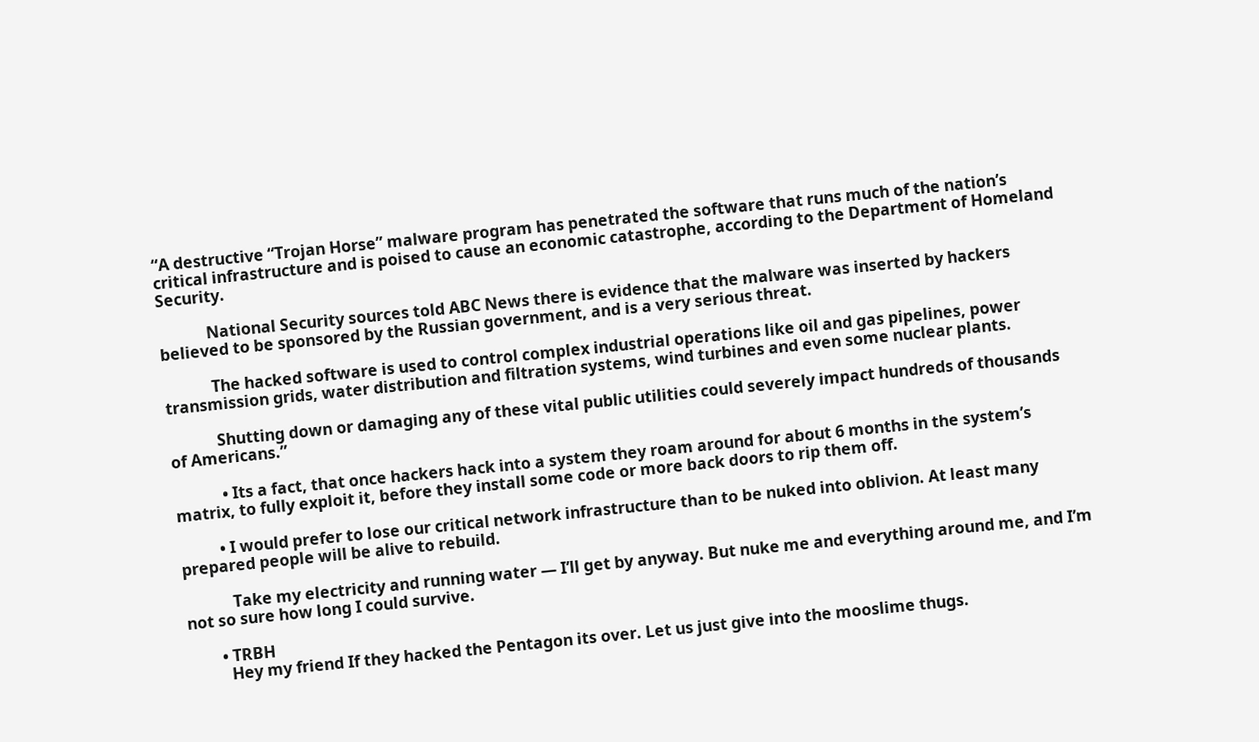“A destructive “Trojan Horse” malware program has penetrated the software that runs much of the nation’s critical infrastructure and is poised to cause an economic catastrophe, according to the Department of Homeland Security.

            National Security sources told ABC News there is evidence that the malware was inserted by hackers believed to be sponsored by the Russian government, and is a very serious threat.

            The hacked software is used to control complex industrial operations like oil and gas pipelines, power transmission grids, water distribution and filtration systems, wind turbines and even some nuclear plants.

            Shutting down or damaging any of these vital public utilities could severely impact hundreds of thousands of Americans.”

            • Its a fact, that once hackers hack into a system they roam around for about 6 months in the system’s matrix, to fully exploit it, before they install some code or more back doors to rip them off.

          • I would prefer to lose our critical network infrastructure than to be nuked into oblivion. At least many prepared people will be alive to rebuild.

            Take my electricity and running water — I’ll get by anyway. But nuke me and everything around me, and I’m not so sure how long I could survive.

        • TRBH
          Hey my friend If they hacked the Pentagon its over. Let us just give into the mooslime thugs.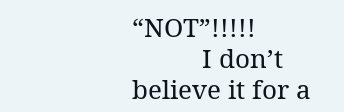“NOT”!!!!!
          I don’t believe it for a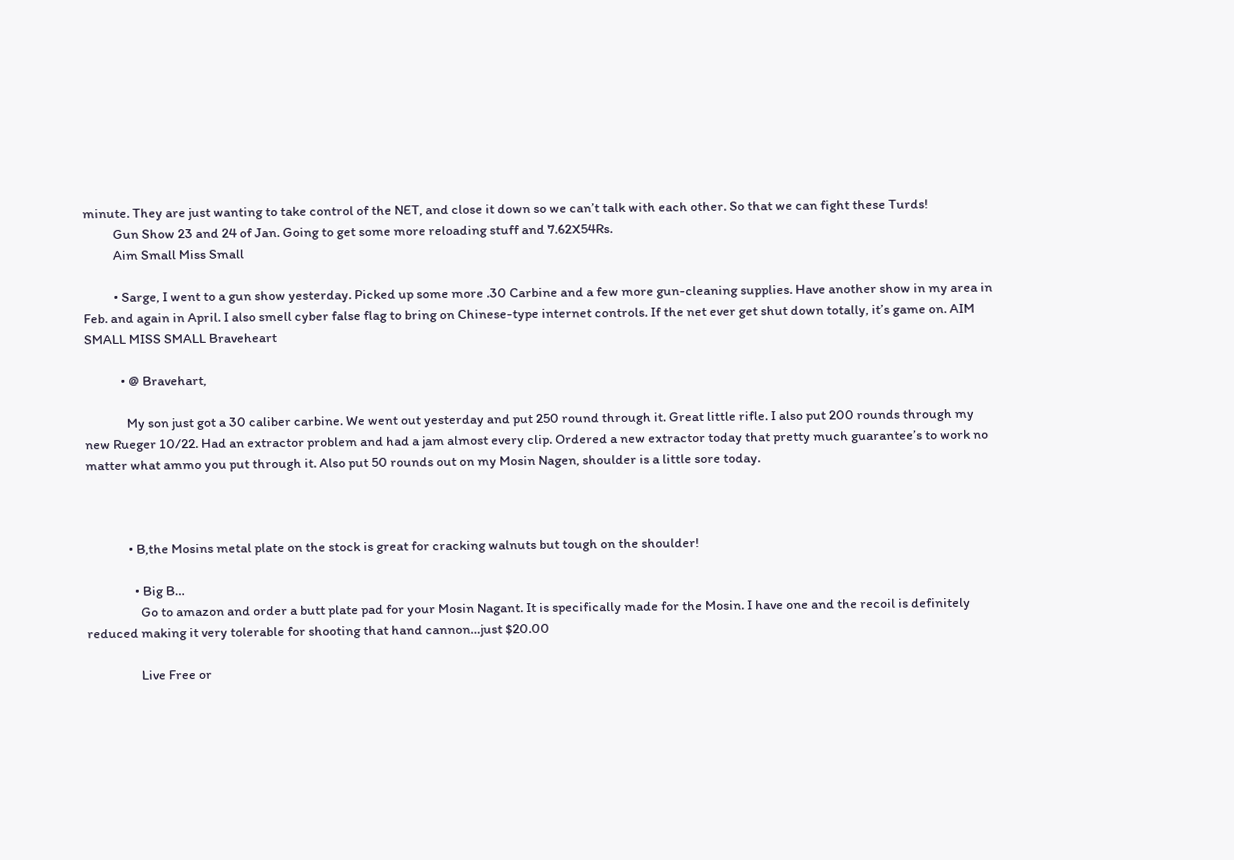minute. They are just wanting to take control of the NET, and close it down so we can’t talk with each other. So that we can fight these Turds!
          Gun Show 23 and 24 of Jan. Going to get some more reloading stuff and 7.62X54Rs.
          Aim Small Miss Small

          • Sarge, I went to a gun show yesterday. Picked up some more .30 Carbine and a few more gun-cleaning supplies. Have another show in my area in Feb. and again in April. I also smell cyber false flag to bring on Chinese-type internet controls. If the net ever get shut down totally, it’s game on. AIM SMALL MISS SMALL Braveheart

            • @ Bravehart,

              My son just got a 30 caliber carbine. We went out yesterday and put 250 round through it. Great little rifle. I also put 200 rounds through my new Rueger 10/22. Had an extractor problem and had a jam almost every clip. Ordered a new extractor today that pretty much guarantee’s to work no matter what ammo you put through it. Also put 50 rounds out on my Mosin Nagen, shoulder is a little sore today.



              • B,the Mosins metal plate on the stock is great for cracking walnuts but tough on the shoulder!

                • Big B…
                  Go to amazon and order a butt plate pad for your Mosin Nagant. It is specifically made for the Mosin. I have one and the recoil is definitely reduced making it very tolerable for shooting that hand cannon…just $20.00

                  Live Free or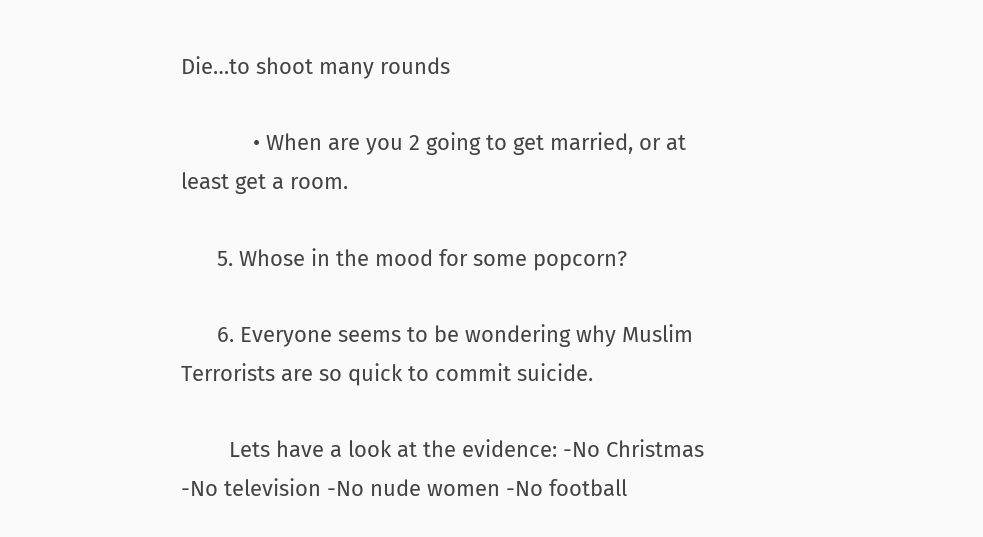Die…to shoot many rounds

            • When are you 2 going to get married, or at least get a room.

      5. Whose in the mood for some popcorn?

      6. Everyone seems to be wondering why Muslim Terrorists are so quick to commit suicide.

        Lets have a look at the evidence: -No Christmas -No television -No nude women -No football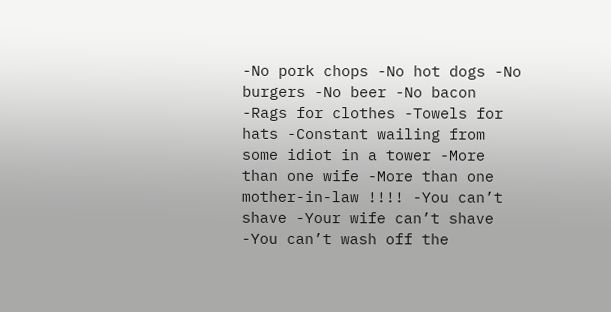-No pork chops -No hot dogs -No burgers -No beer -No bacon -Rags for clothes -Towels for hats -Constant wailing from some idiot in a tower -More than one wife -More than one mother-in-law !!!! -You can’t shave -Your wife can’t shave -You can’t wash off the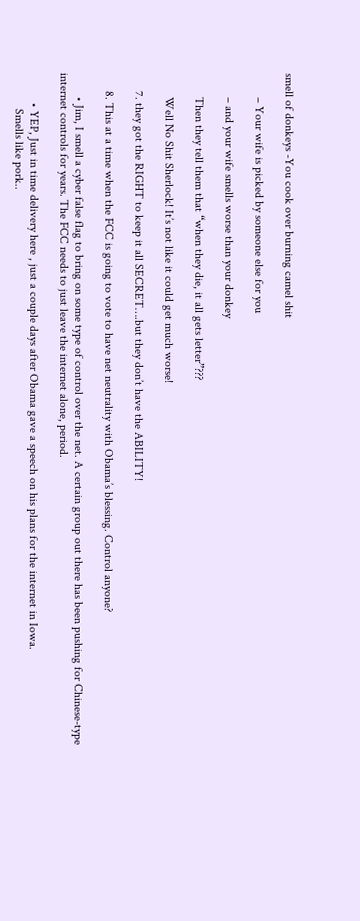smell of donkeys -You cook over burning camel shit

        – Your wife is picked by someone else for you

        – and your wife smells worse than your donkey

        Then they tell them that “when they die, it all gets letter”???

        Well No Shit Sherlock! It’s not like it could get much worse!

      7. they got the RIGHT to keep it all SECRET….but they don’t have the ABILITY!

      8. This at a time when the FCC is going to vote to have net neutrality with Obama’s blessing. Control anyone?

        • Jim, I smell a cyber false flag to bring on some type of control over the net. A certain group out there has been pushing for Chinese-type internet controls for years. The FCC needs to just leave the internet alone, period.

          • YEP, Just in time delivery here , just a couple days after Obama gave a speech on his plans for the internet in Iowa.
            Smells like pork..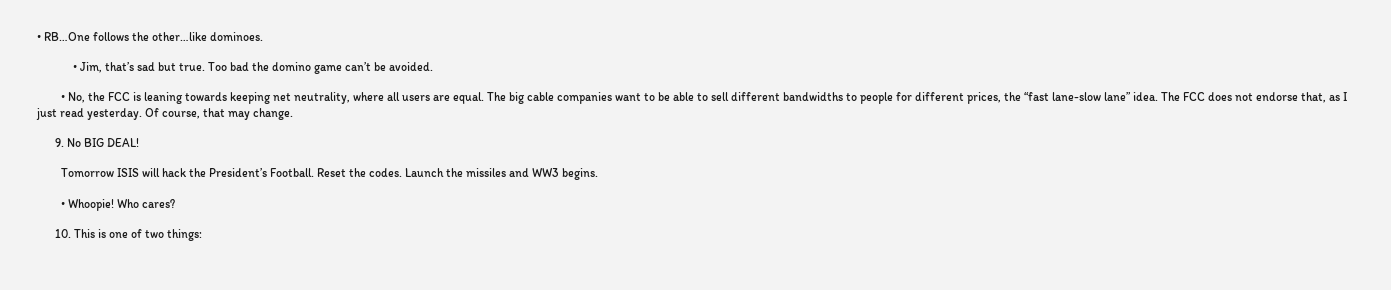• RB…One follows the other…like dominoes.

            • Jim, that’s sad but true. Too bad the domino game can’t be avoided.

        • No, the FCC is leaning towards keeping net neutrality, where all users are equal. The big cable companies want to be able to sell different bandwidths to people for different prices, the “fast lane-slow lane” idea. The FCC does not endorse that, as I just read yesterday. Of course, that may change.

      9. No BIG DEAL!

        Tomorrow ISIS will hack the President’s Football. Reset the codes. Launch the missiles and WW3 begins.

        • Whoopie! Who cares?

      10. This is one of two things: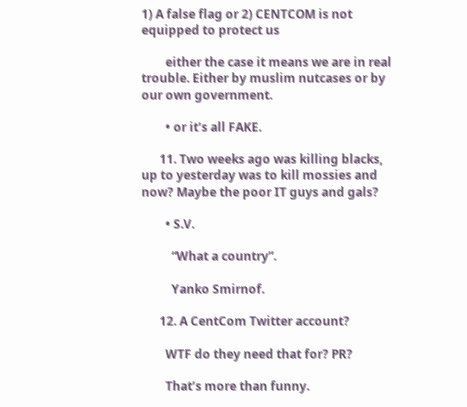1) A false flag or 2) CENTCOM is not equipped to protect us

        either the case it means we are in real trouble. Either by muslim nutcases or by our own government.

        • or it’s all FAKE.

      11. Two weeks ago was killing blacks, up to yesterday was to kill mossies and now? Maybe the poor IT guys and gals?

        • S.V.

          “What a country”.

          Yanko Smirnof.

      12. A CentCom Twitter account?

        WTF do they need that for? PR?

        That’s more than funny.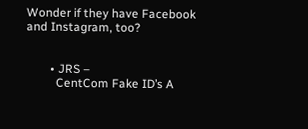Wonder if they have Facebook and Instagram, too?


        • JRS –
          CentCom Fake ID’s A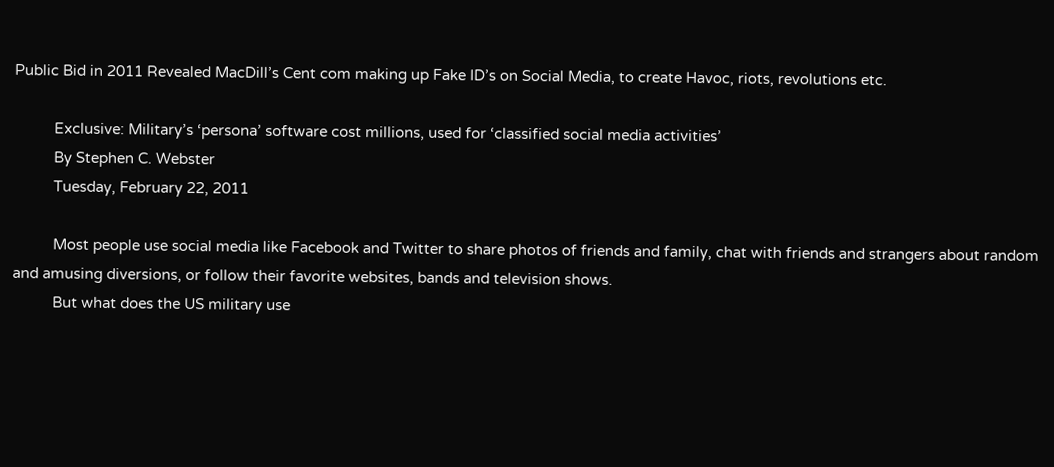Public Bid in 2011 Revealed MacDill’s Cent com making up Fake ID’s on Social Media, to create Havoc, riots, revolutions etc.

          Exclusive: Military’s ‘persona’ software cost millions, used for ‘classified social media activities’
          By Stephen C. Webster
          Tuesday, February 22, 2011

          Most people use social media like Facebook and Twitter to share photos of friends and family, chat with friends and strangers about random and amusing diversions, or follow their favorite websites, bands and television shows.
          But what does the US military use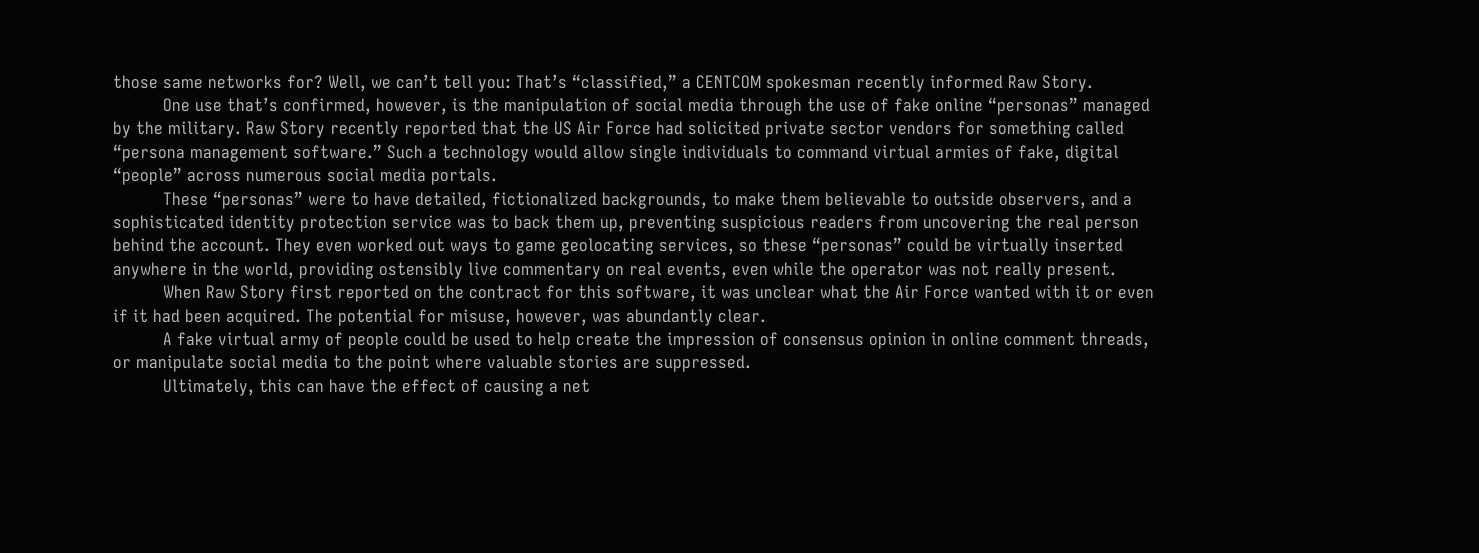those same networks for? Well, we can’t tell you: That’s “classified,” a CENTCOM spokesman recently informed Raw Story.
          One use that’s confirmed, however, is the manipulation of social media through the use of fake online “personas” managed by the military. Raw Story recently reported that the US Air Force had solicited private sector vendors for something called “persona management software.” Such a technology would allow single individuals to command virtual armies of fake, digital “people” across numerous social media portals.
          These “personas” were to have detailed, fictionalized backgrounds, to make them believable to outside observers, and a sophisticated identity protection service was to back them up, preventing suspicious readers from uncovering the real person behind the account. They even worked out ways to game geolocating services, so these “personas” could be virtually inserted anywhere in the world, providing ostensibly live commentary on real events, even while the operator was not really present.
          When Raw Story first reported on the contract for this software, it was unclear what the Air Force wanted with it or even if it had been acquired. The potential for misuse, however, was abundantly clear.
          A fake virtual army of people could be used to help create the impression of consensus opinion in online comment threads, or manipulate social media to the point where valuable stories are suppressed.
          Ultimately, this can have the effect of causing a net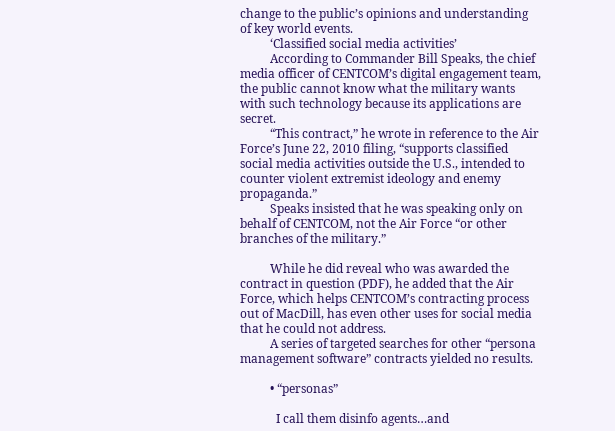change to the public’s opinions and understanding of key world events.
          ‘Classified social media activities’
          According to Commander Bill Speaks, the chief media officer of CENTCOM’s digital engagement team, the public cannot know what the military wants with such technology because its applications are secret.
          “This contract,” he wrote in reference to the Air Force’s June 22, 2010 filing, “supports classified social media activities outside the U.S., intended to counter violent extremist ideology and enemy propaganda.”
          Speaks insisted that he was speaking only on behalf of CENTCOM, not the Air Force “or other branches of the military.”

          While he did reveal who was awarded the contract in question (PDF), he added that the Air Force, which helps CENTCOM’s contracting process out of MacDill, has even other uses for social media that he could not address.
          A series of targeted searches for other “persona management software” contracts yielded no results.

          • “personas”

            I call them disinfo agents…and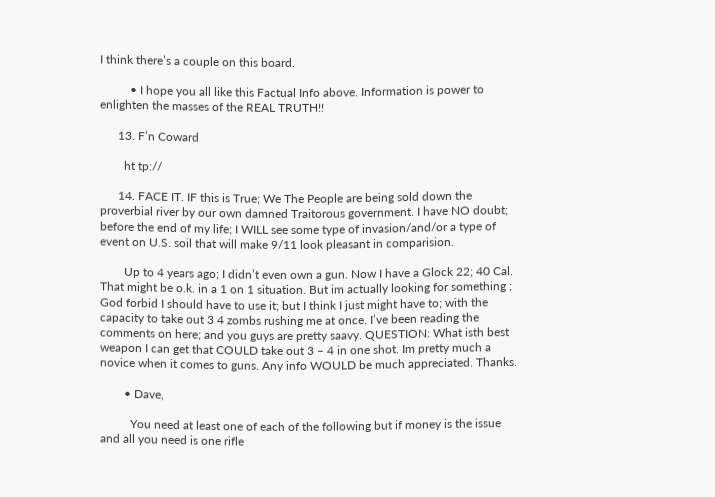I think there’s a couple on this board.

          • I hope you all like this Factual Info above. Information is power to enlighten the masses of the REAL TRUTH!!

      13. F’n Coward

        ht tp://

      14. FACE IT. IF this is True; We The People are being sold down the proverbial river by our own damned Traitorous government. I have NO doubt; before the end of my life; I WILL see some type of invasion/and/or a type of event on U.S. soil that will make 9/11 look pleasant in comparision.

        Up to 4 years ago; I didn’t even own a gun. Now I have a Glock 22; 40 Cal. That might be o.k. in a 1 on 1 situation. But im actually looking for something ; God forbid I should have to use it; but I think I just might have to; with the capacity to take out 3 4 zombs rushing me at once. I’ve been reading the comments on here; and you guys are pretty saavy. QUESTION: What isth best weapon I can get that COULD take out 3 – 4 in one shot. Im pretty much a novice when it comes to guns. Any info WOULD be much appreciated. Thanks.

        • Dave,

          You need at least one of each of the following but if money is the issue and all you need is one rifle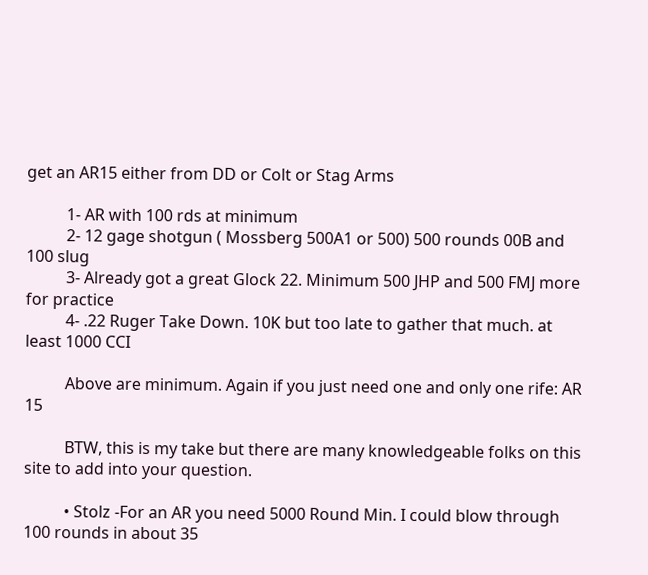get an AR15 either from DD or Colt or Stag Arms

          1- AR with 100 rds at minimum
          2- 12 gage shotgun ( Mossberg 500A1 or 500) 500 rounds 00B and 100 slug
          3- Already got a great Glock 22. Minimum 500 JHP and 500 FMJ more for practice
          4- .22 Ruger Take Down. 10K but too late to gather that much. at least 1000 CCI

          Above are minimum. Again if you just need one and only one rife: AR 15

          BTW, this is my take but there are many knowledgeable folks on this site to add into your question.

          • Stolz -For an AR you need 5000 Round Min. I could blow through 100 rounds in about 35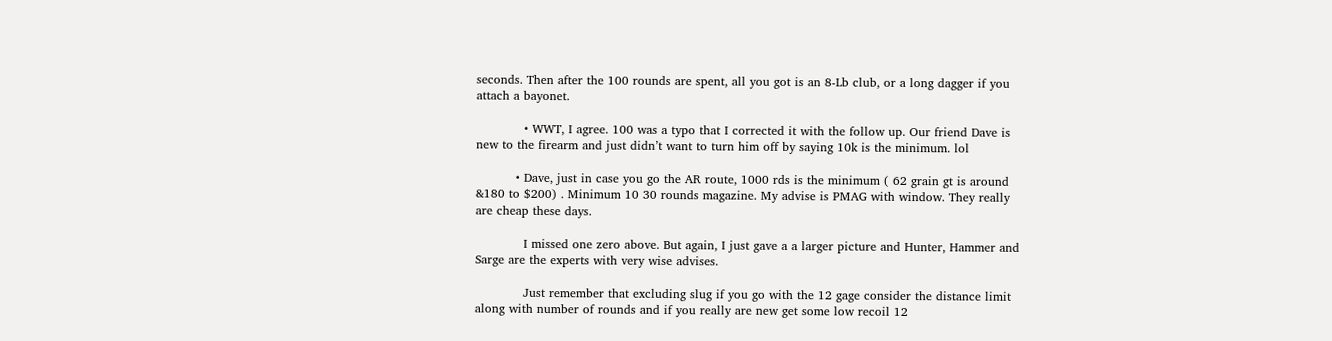seconds. Then after the 100 rounds are spent, all you got is an 8-Lb club, or a long dagger if you attach a bayonet.

            • WWT, I agree. 100 was a typo that I corrected it with the follow up. Our friend Dave is new to the firearm and just didn’t want to turn him off by saying 10k is the minimum. lol

          • Dave, just in case you go the AR route, 1000 rds is the minimum ( 62 grain gt is around &180 to $200) . Minimum 10 30 rounds magazine. My advise is PMAG with window. They really are cheap these days.

            I missed one zero above. But again, I just gave a a larger picture and Hunter, Hammer and Sarge are the experts with very wise advises.

            Just remember that excluding slug if you go with the 12 gage consider the distance limit along with number of rounds and if you really are new get some low recoil 12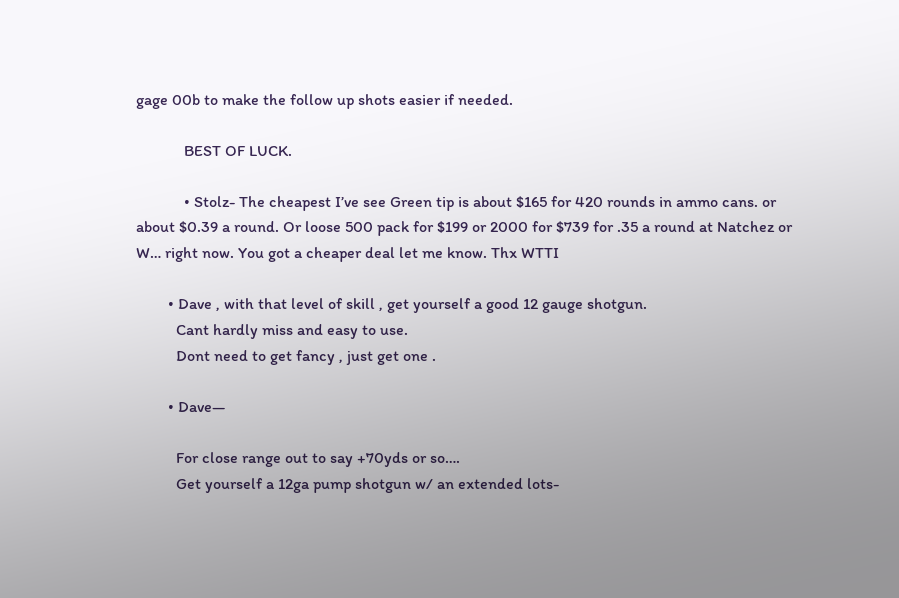gage 00b to make the follow up shots easier if needed.

            BEST OF LUCK.

            • Stolz- The cheapest I’ve see Green tip is about $165 for 420 rounds in ammo cans. or about $0.39 a round. Or loose 500 pack for $199 or 2000 for $739 for .35 a round at Natchez or W… right now. You got a cheaper deal let me know. Thx WTTI

        • Dave , with that level of skill , get yourself a good 12 gauge shotgun.
          Cant hardly miss and easy to use.
          Dont need to get fancy , just get one .

        • Dave—

          For close range out to say +70yds or so….
          Get yourself a 12ga pump shotgun w/ an extended lots-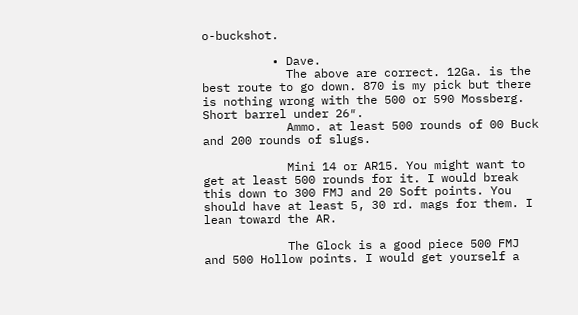o-buckshot.

          • Dave.
            The above are correct. 12Ga. is the best route to go down. 870 is my pick but there is nothing wrong with the 500 or 590 Mossberg. Short barrel under 26″.
            Ammo. at least 500 rounds of 00 Buck and 200 rounds of slugs.

            Mini 14 or AR15. You might want to get at least 500 rounds for it. I would break this down to 300 FMJ and 20 Soft points. You should have at least 5, 30 rd. mags for them. I lean toward the AR.

            The Glock is a good piece 500 FMJ and 500 Hollow points. I would get yourself a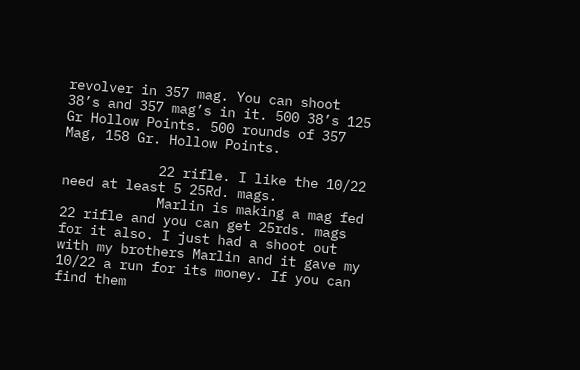revolver in 357 mag. You can shoot 38’s and 357 mag’s in it. 500 38’s 125 Gr Hollow Points. 500 rounds of 357 Mag, 158 Gr. Hollow Points.

            22 rifle. I like the 10/22 need at least 5 25Rd. mags.
            Marlin is making a mag fed 22 rifle and you can get 25rds. mags for it also. I just had a shoot out with my brothers Marlin and it gave my 10/22 a run for its money. If you can find them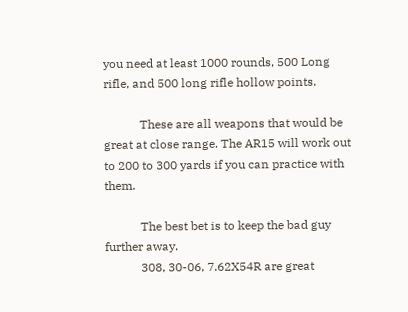you need at least 1000 rounds, 500 Long rifle, and 500 long rifle hollow points.

            These are all weapons that would be great at close range. The AR15 will work out to 200 to 300 yards if you can practice with them.

            The best bet is to keep the bad guy further away.
            308, 30-06, 7.62X54R are great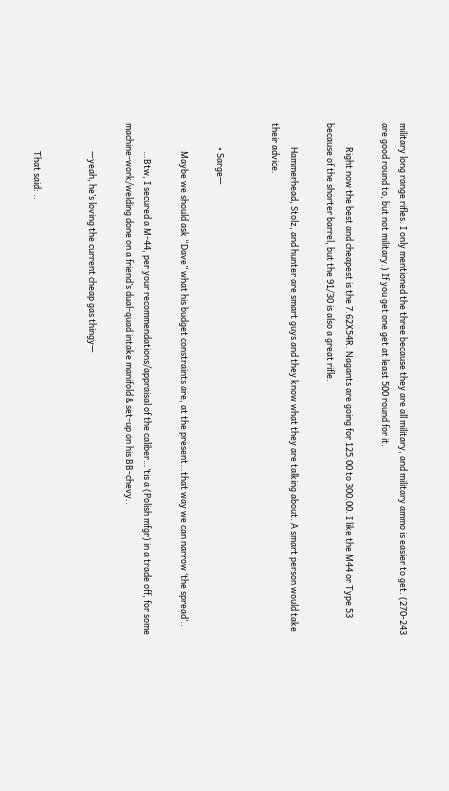military long range rifles. I only mentioned the three because they are all military, and military ammo is easier to get. (270-243 are good round to, but not military.) If you get one get at least 500 round for it.

            Right now the best and cheapest is the 7.62X54R. Nagants are going for 125.00 to 300.00. I like the M44 or Type 53 because of the shorter barrel, but the 91/30 is also a great rifle.

            Hammerhead, Stolz, and hunter are smart guys and they know what they are talking about. A smart person would take their advice.


            • Sarge—

              Maybe we should ask “Dave” what his budget constraints are, at the present…that way we can narrow ‘the spread’..

              …Btw, I secured a M-44, per your recommendations/appraisal of the caliber…’tis a (Polish mfgr) in a trade off, for some machine-work/welding done on a friend’s dual-quad intake manifold & set-up on his BB-chevy..

              —yeah, he’s loving the current cheap gas thingy—


              That said: ..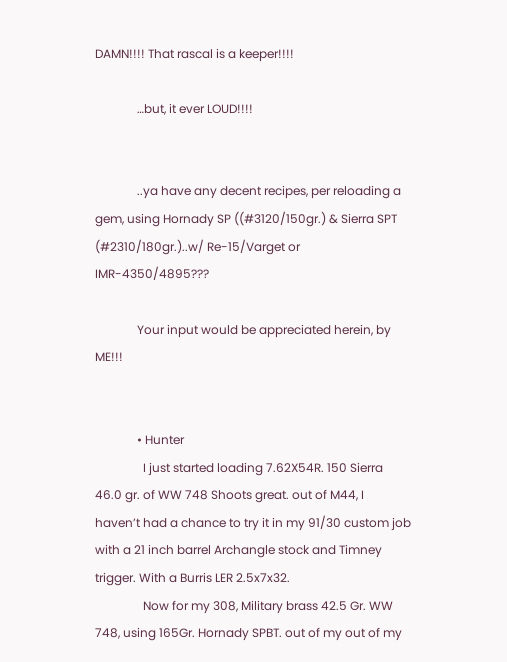DAMN!!!! That rascal is a keeper!!!!

              …but, it ever LOUD!!!!


              ..ya have any decent recipes, per reloading a gem, using Hornady SP ((#3120/150gr.) & Sierra SPT (#2310/180gr.)..w/ Re-15/Varget or IMR-4350/4895???

              Your input would be appreciated herein, by ME!!!


              • Hunter
                I just started loading 7.62X54R. 150 Sierra 46.0 gr. of WW 748 Shoots great. out of M44, I haven’t had a chance to try it in my 91/30 custom job with a 21 inch barrel Archangle stock and Timney trigger. With a Burris LER 2.5x7x32.
                Now for my 308, Military brass 42.5 Gr. WW 748, using 165Gr. Hornady SPBT. out of my out of my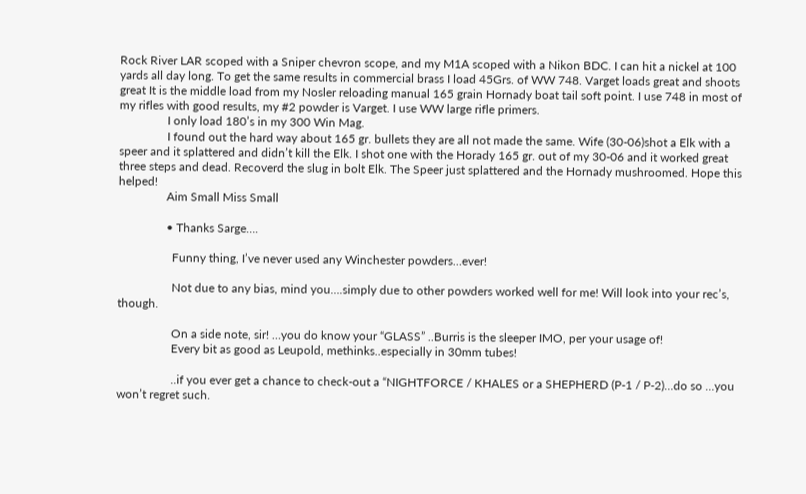Rock River LAR scoped with a Sniper chevron scope, and my M1A scoped with a Nikon BDC. I can hit a nickel at 100 yards all day long. To get the same results in commercial brass I load 45Grs. of WW 748. Varget loads great and shoots great It is the middle load from my Nosler reloading manual 165 grain Hornady boat tail soft point. I use 748 in most of my rifles with good results, my #2 powder is Varget. I use WW large rifle primers.
                I only load 180’s in my 300 Win Mag.
                I found out the hard way about 165 gr. bullets they are all not made the same. Wife (30-06)shot a Elk with a speer and it splattered and didn’t kill the Elk. I shot one with the Horady 165 gr. out of my 30-06 and it worked great three steps and dead. Recoverd the slug in bolt Elk. The Speer just splattered and the Hornady mushroomed. Hope this helped!
                Aim Small Miss Small

                • Thanks Sarge….

                  Funny thing, I’ve never used any Winchester powders…ever!

                  Not due to any bias, mind you….simply due to other powders worked well for me! Will look into your rec’s, though.

                  On a side note, sir! …you do know your “GLASS” ..Burris is the sleeper IMO, per your usage of!
                  Every bit as good as Leupold, methinks..especially in 30mm tubes!

                  ..if you ever get a chance to check-out a “NIGHTFORCE / KHALES or a SHEPHERD (P-1 / P-2)…do so …you won’t regret such.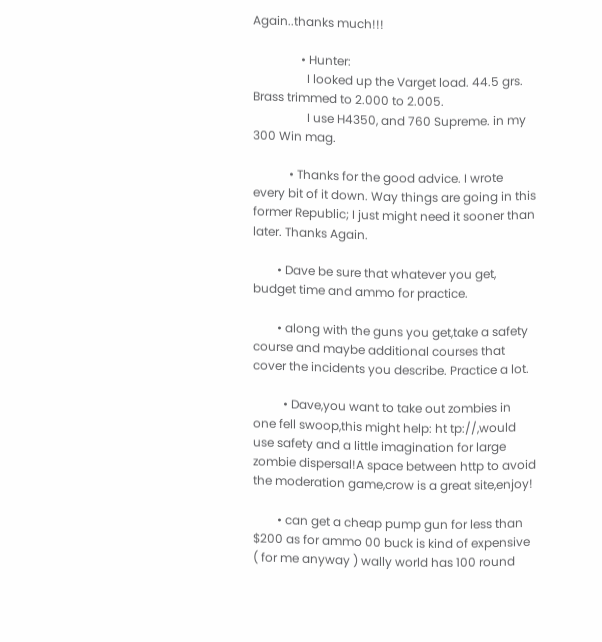Again..thanks much!!!

                • Hunter:
                  I looked up the Varget load. 44.5 grs. Brass trimmed to 2.000 to 2.005.
                  I use H4350, and 760 Supreme. in my 300 Win mag.

            • Thanks for the good advice. I wrote every bit of it down. Way things are going in this former Republic; I just might need it sooner than later. Thanks Again.

        • Dave be sure that whatever you get, budget time and ammo for practice.

        • along with the guns you get,take a safety course and maybe additional courses that cover the incidents you describe. Practice a lot.

          • Dave,you want to take out zombies in one fell swoop,this might help: ht tp://,would use safety and a little imagination for large zombie dispersal!A space between http to avoid the moderation game,crow is a great site,enjoy!

        • can get a cheap pump gun for less than $200 as for ammo 00 buck is kind of expensive ( for me anyway ) wally world has 100 round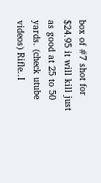box of #7 shot for $24.95 it will kill just as good at 25 to 50 yards. (check utube videos) Rifle..I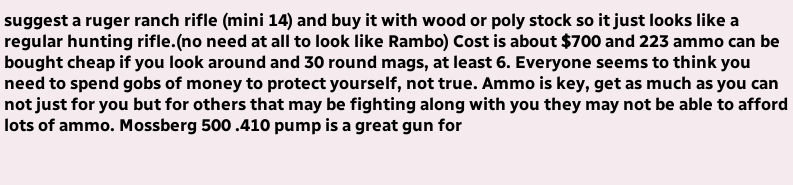suggest a ruger ranch rifle (mini 14) and buy it with wood or poly stock so it just looks like a regular hunting rifle.(no need at all to look like Rambo) Cost is about $700 and 223 ammo can be bought cheap if you look around and 30 round mags, at least 6. Everyone seems to think you need to spend gobs of money to protect yourself, not true. Ammo is key, get as much as you can not just for you but for others that may be fighting along with you they may not be able to afford lots of ammo. Mossberg 500 .410 pump is a great gun for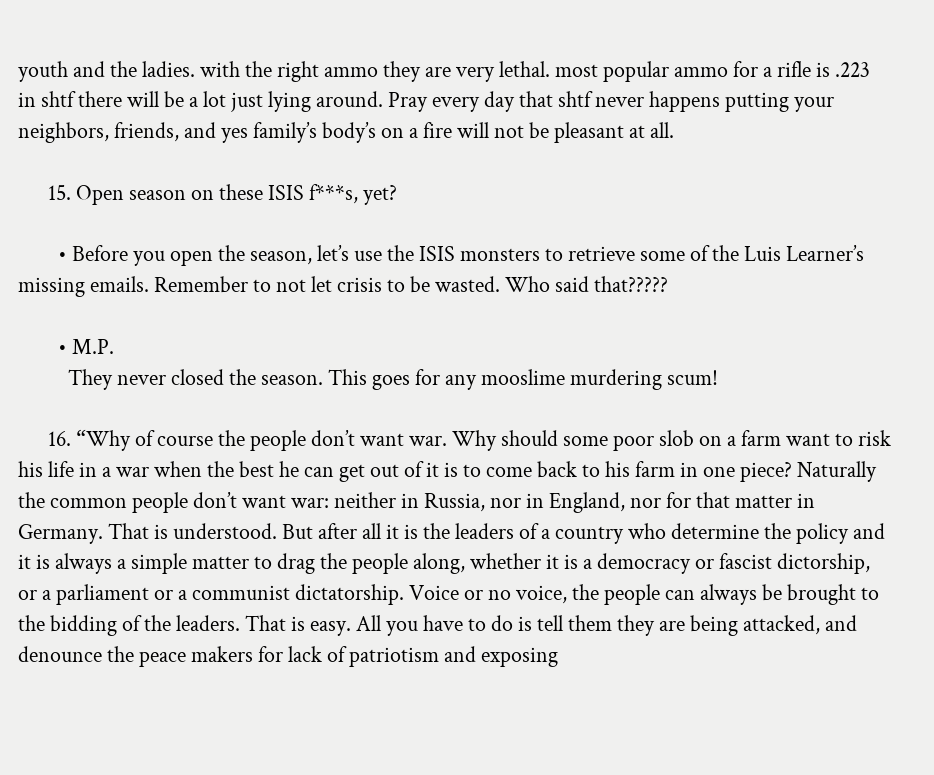youth and the ladies. with the right ammo they are very lethal. most popular ammo for a rifle is .223 in shtf there will be a lot just lying around. Pray every day that shtf never happens putting your neighbors, friends, and yes family’s body’s on a fire will not be pleasant at all.

      15. Open season on these ISIS f***s, yet?

        • Before you open the season, let’s use the ISIS monsters to retrieve some of the Luis Learner’s missing emails. Remember to not let crisis to be wasted. Who said that?????

        • M.P.
          They never closed the season. This goes for any mooslime murdering scum!

      16. “Why of course the people don’t want war. Why should some poor slob on a farm want to risk his life in a war when the best he can get out of it is to come back to his farm in one piece? Naturally the common people don’t want war: neither in Russia, nor in England, nor for that matter in Germany. That is understood. But after all it is the leaders of a country who determine the policy and it is always a simple matter to drag the people along, whether it is a democracy or fascist dictorship, or a parliament or a communist dictatorship. Voice or no voice, the people can always be brought to the bidding of the leaders. That is easy. All you have to do is tell them they are being attacked, and denounce the peace makers for lack of patriotism and exposing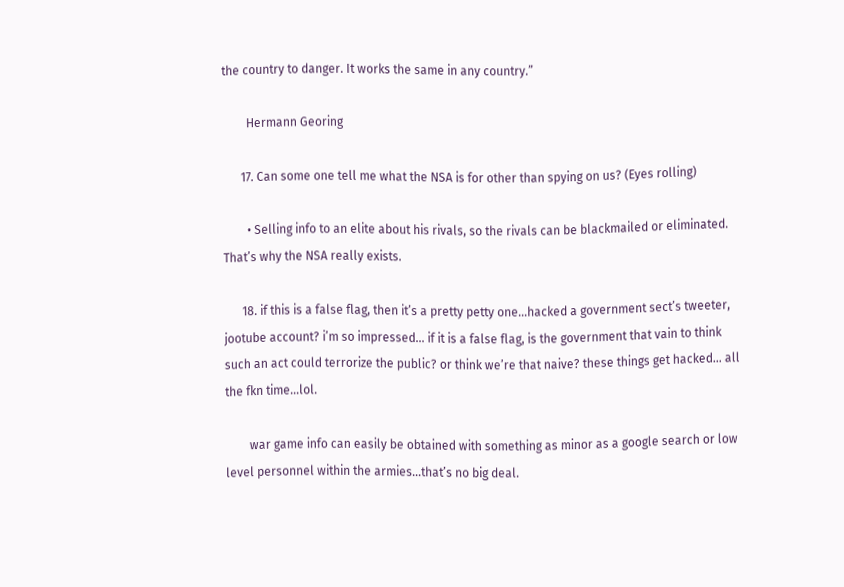the country to danger. It works the same in any country.”

        Hermann Georing

      17. Can some one tell me what the NSA is for other than spying on us? (Eyes rolling)

        • Selling info to an elite about his rivals, so the rivals can be blackmailed or eliminated. That’s why the NSA really exists.

      18. if this is a false flag, then it’s a pretty petty one…hacked a government sect’s tweeter, jootube account? i’m so impressed… if it is a false flag, is the government that vain to think such an act could terrorize the public? or think we’re that naive? these things get hacked… all the fkn time…lol.

        war game info can easily be obtained with something as minor as a google search or low level personnel within the armies…that’s no big deal.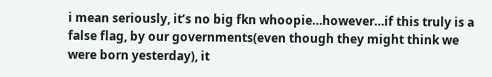i mean seriously, it’s no big fkn whoopie…however…if this truly is a false flag, by our governments(even though they might think we were born yesterday), it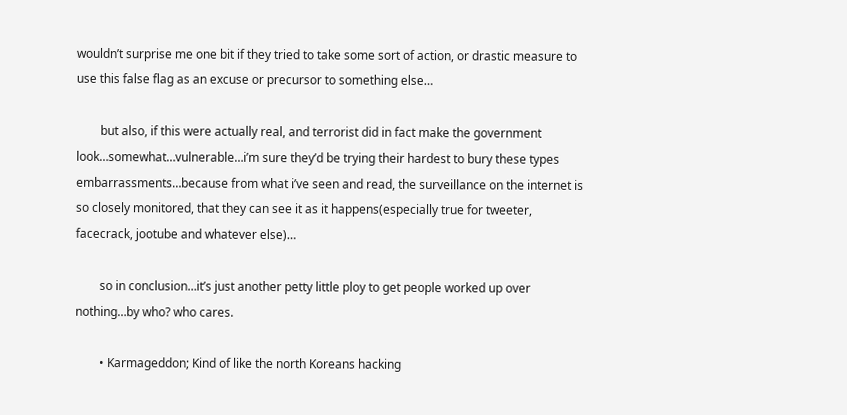wouldn’t surprise me one bit if they tried to take some sort of action, or drastic measure to use this false flag as an excuse or precursor to something else…

        but also, if this were actually real, and terrorist did in fact make the government look…somewhat…vulnerable…i’m sure they’d be trying their hardest to bury these types embarrassments…because from what i’ve seen and read, the surveillance on the internet is so closely monitored, that they can see it as it happens(especially true for tweeter, facecrack, jootube and whatever else)…

        so in conclusion…it’s just another petty little ploy to get people worked up over nothing…by who? who cares.

        • Karmageddon; Kind of like the north Koreans hacking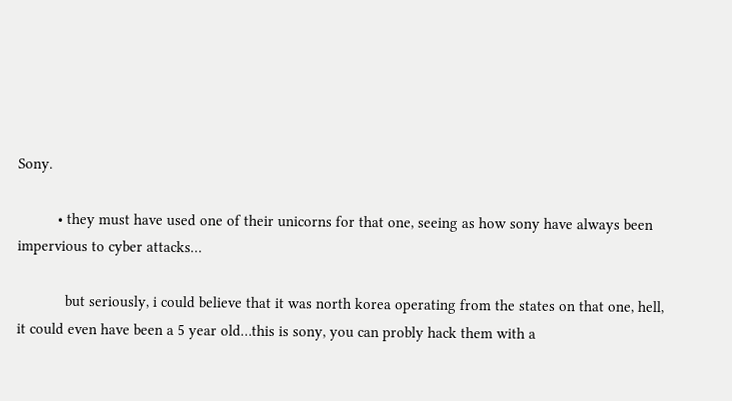Sony.

          • they must have used one of their unicorns for that one, seeing as how sony have always been impervious to cyber attacks…

            but seriously, i could believe that it was north korea operating from the states on that one, hell, it could even have been a 5 year old…this is sony, you can probly hack them with a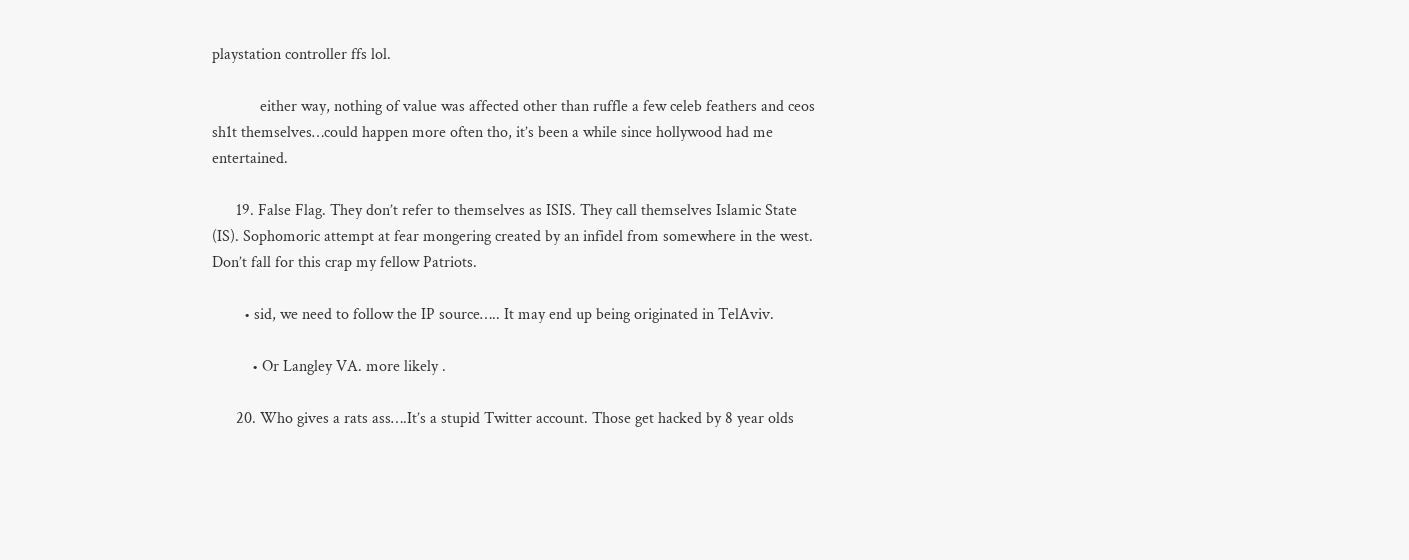playstation controller ffs lol.

            either way, nothing of value was affected other than ruffle a few celeb feathers and ceos sh1t themselves…could happen more often tho, it’s been a while since hollywood had me entertained.

      19. False Flag. They don’t refer to themselves as ISIS. They call themselves Islamic State (IS). Sophomoric attempt at fear mongering created by an infidel from somewhere in the west. Don’t fall for this crap my fellow Patriots.

        • sid, we need to follow the IP source….. It may end up being originated in TelAviv.

          • Or Langley VA. more likely .

      20. Who gives a rats ass….It’s a stupid Twitter account. Those get hacked by 8 year olds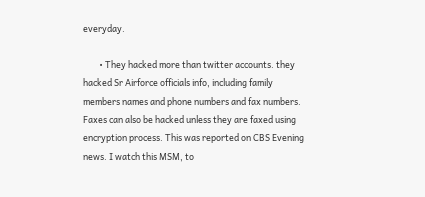everyday.

        • They hacked more than twitter accounts. they hacked Sr Airforce officials info, including family members names and phone numbers and fax numbers. Faxes can also be hacked unless they are faxed using encryption process. This was reported on CBS Evening news. I watch this MSM, to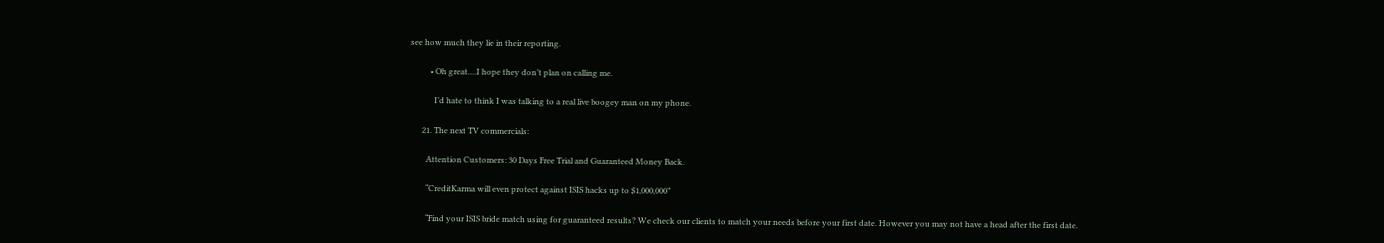see how much they lie in their reporting.

          • Oh great….I hope they don’t plan on calling me.

            I’d hate to think I was talking to a real live boogey man on my phone.

      21. The next TV commercials:

        Attention Customers: 30 Days Free Trial and Guaranteed Money Back.

        “CreditKarma will even protect against ISIS hacks up to $1,000,000”

        “Find your ISIS bride match using for guaranteed results? We check our clients to match your needs before your first date. However you may not have a head after the first date.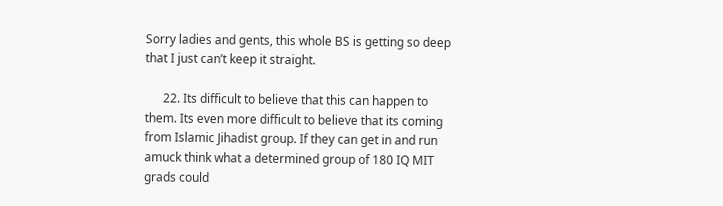Sorry ladies and gents, this whole BS is getting so deep that I just can’t keep it straight.

      22. Its difficult to believe that this can happen to them. Its even more difficult to believe that its coming from Islamic Jihadist group. If they can get in and run amuck think what a determined group of 180 IQ MIT grads could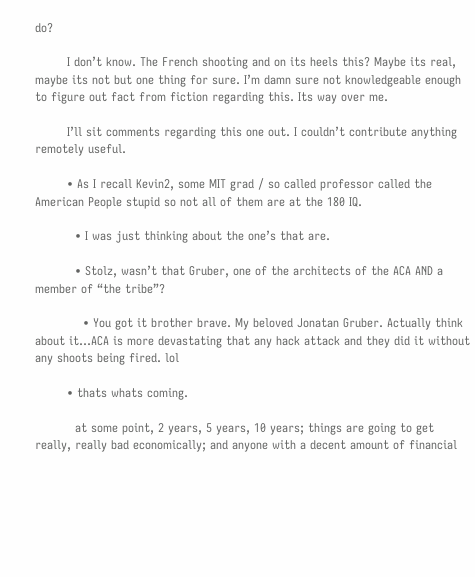do?

        I don’t know. The French shooting and on its heels this? Maybe its real, maybe its not but one thing for sure. I’m damn sure not knowledgeable enough to figure out fact from fiction regarding this. Its way over me.

        I’ll sit comments regarding this one out. I couldn’t contribute anything remotely useful.

        • As I recall Kevin2, some MIT grad / so called professor called the American People stupid so not all of them are at the 180 IQ.

          • I was just thinking about the one’s that are.

          • Stolz, wasn’t that Gruber, one of the architects of the ACA AND a member of “the tribe”?

            • You got it brother brave. My beloved Jonatan Gruber. Actually think about it…ACA is more devastating that any hack attack and they did it without any shoots being fired. lol

        • thats whats coming.

          at some point, 2 years, 5 years, 10 years; things are going to get really, really bad economically; and anyone with a decent amount of financial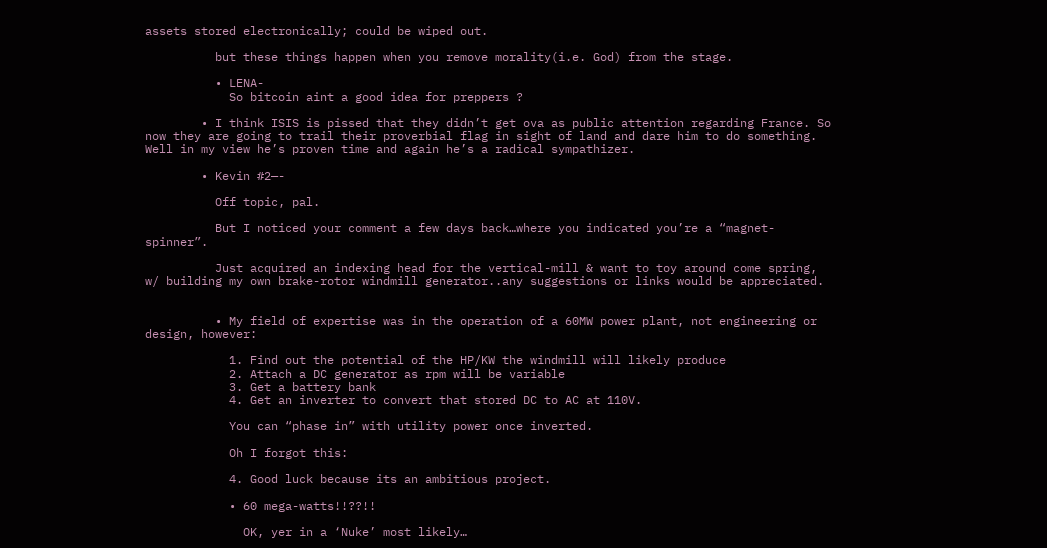assets stored electronically; could be wiped out.

          but these things happen when you remove morality(i.e. God) from the stage.

          • LENA-
            So bitcoin aint a good idea for preppers ?

        • I think ISIS is pissed that they didn’t get ova as public attention regarding France. So now they are going to trail their proverbial flag in sight of land and dare him to do something. Well in my view he’s proven time and again he’s a radical sympathizer.

        • Kevin #2—-

          Off topic, pal.

          But I noticed your comment a few days back…where you indicated you’re a “magnet-spinner”.

          Just acquired an indexing head for the vertical-mill & want to toy around come spring, w/ building my own brake-rotor windmill generator..any suggestions or links would be appreciated.


          • My field of expertise was in the operation of a 60MW power plant, not engineering or design, however:

            1. Find out the potential of the HP/KW the windmill will likely produce
            2. Attach a DC generator as rpm will be variable
            3. Get a battery bank
            4. Get an inverter to convert that stored DC to AC at 110V.

            You can “phase in” with utility power once inverted.

            Oh I forgot this:

            4. Good luck because its an ambitious project.

            • 60 mega-watts!!??!!

              OK, yer in a ‘Nuke’ most likely…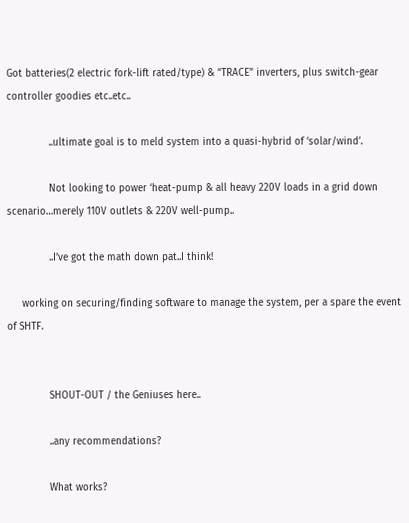Got batteries(2 electric fork-lift rated/type) & “TRACE” inverters, plus switch-gear controller goodies etc..etc..

              ..ultimate goal is to meld system into a quasi-hybrid of ‘solar/wind’.

              Not looking to power ‘heat-pump & all heavy 220V loads in a grid down scenario…merely 110V outlets & 220V well-pump..

              ..I’ve got the math down pat..I think!

     working on securing/finding software to manage the system, per a spare the event of SHTF.


              SHOUT-OUT / the Geniuses here..

              ..any recommendations?

              What works?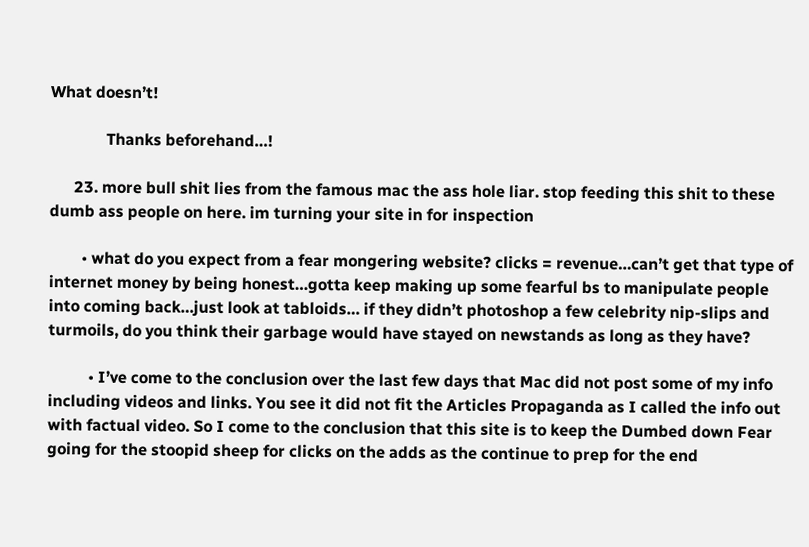What doesn’t!

              Thanks beforehand…!

      23. more bull shit lies from the famous mac the ass hole liar. stop feeding this shit to these dumb ass people on here. im turning your site in for inspection

        • what do you expect from a fear mongering website? clicks = revenue…can’t get that type of internet money by being honest…gotta keep making up some fearful bs to manipulate people into coming back…just look at tabloids… if they didn’t photoshop a few celebrity nip-slips and turmoils, do you think their garbage would have stayed on newstands as long as they have?

          • I’ve come to the conclusion over the last few days that Mac did not post some of my info including videos and links. You see it did not fit the Articles Propaganda as I called the info out with factual video. So I come to the conclusion that this site is to keep the Dumbed down Fear going for the stoopid sheep for clicks on the adds as the continue to prep for the end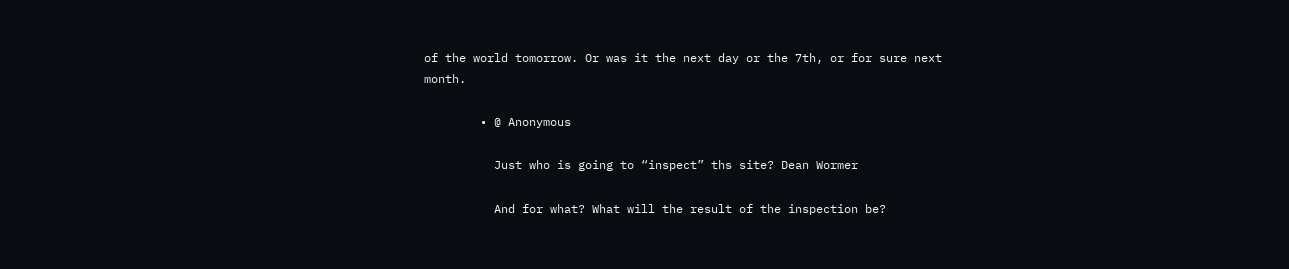of the world tomorrow. Or was it the next day or the 7th, or for sure next month.

        • @ Anonymous

          Just who is going to “inspect” ths site? Dean Wormer

          And for what? What will the result of the inspection be?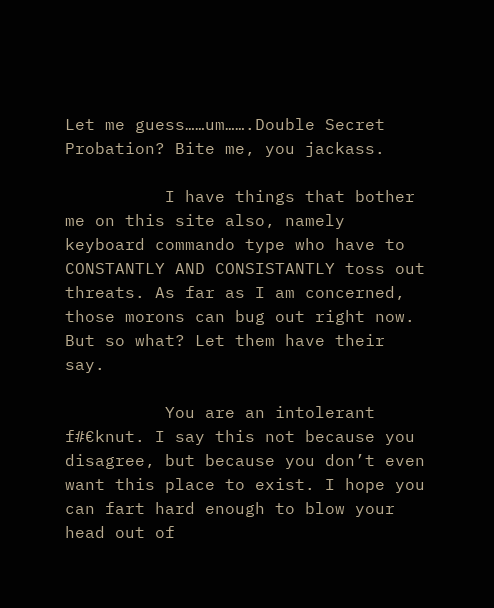Let me guess……um…….Double Secret Probation? Bite me, you jackass.

          I have things that bother me on this site also, namely keyboard commando type who have to CONSTANTLY AND CONSISTANTLY toss out threats. As far as I am concerned, those morons can bug out right now. But so what? Let them have their say.

          You are an intolerant f#€knut. I say this not because you disagree, but because you don’t even want this place to exist. I hope you can fart hard enough to blow your head out of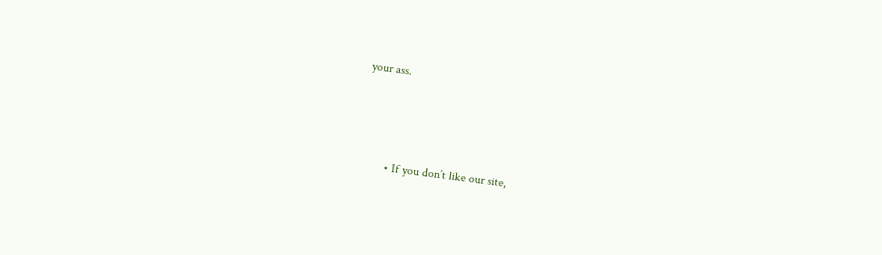your ass.



        • If you don’t like our site,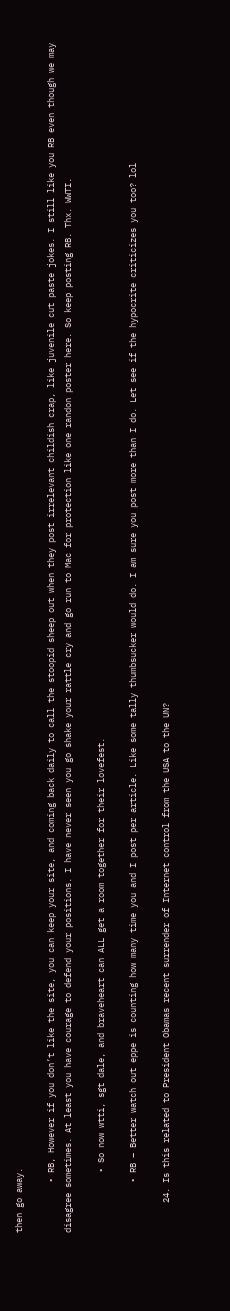then go away.

          • RB, However if you don’t like the site, you can keep your site, and coming back daily to call the stoopid sheep out when they post irrelevant childish crap, like juvenile cut paste jokes. I still like you RB even though we may disagree sometimes. At least you have courage to defend your positions. I have never seen you go shake your rattle cry and go run to Mac for protection like one randon poster here. So keep posting RB. Thx. WWTI.

            • So now wtti, sgt dale, and braveheart can ALL get a room together for their lovefest.

          • RB – Better watch out eppe is counting how many time you and I post per article. Like some tally thumbsucker would do. I am sure you post more than I do. Let see if the hypocrite criticizes you too? lol

      24. Is this related to President Obamas recent surrender of Internet control from the USA to the UN?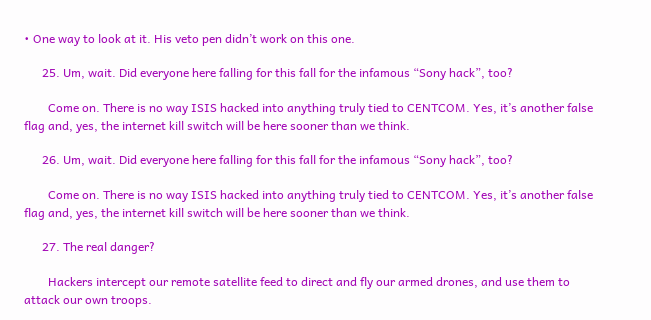• One way to look at it. His veto pen didn’t work on this one.

      25. Um, wait. Did everyone here falling for this fall for the infamous “Sony hack”, too?

        Come on. There is no way ISIS hacked into anything truly tied to CENTCOM. Yes, it’s another false flag and, yes, the internet kill switch will be here sooner than we think.

      26. Um, wait. Did everyone here falling for this fall for the infamous “Sony hack”, too?

        Come on. There is no way ISIS hacked into anything truly tied to CENTCOM. Yes, it’s another false flag and, yes, the internet kill switch will be here sooner than we think.

      27. The real danger?

        Hackers intercept our remote satellite feed to direct and fly our armed drones, and use them to attack our own troops.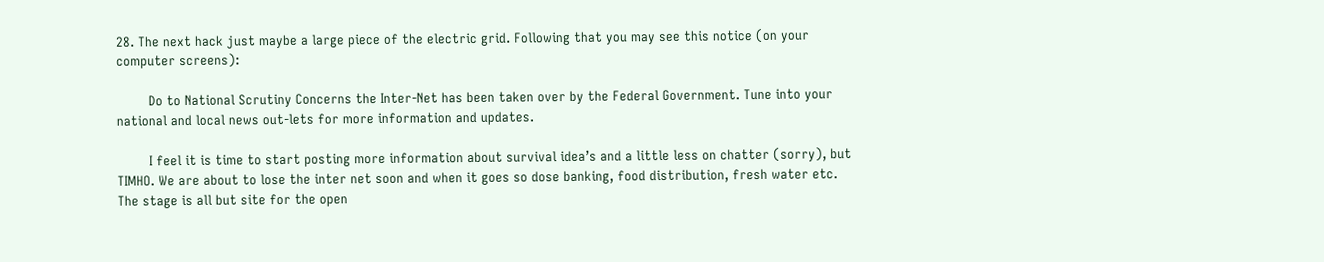28. The next hack just maybe a large piece of the electric grid. Following that you may see this notice (on your computer screens):

        Do to National Scrutiny Concerns the Inter-Net has been taken over by the Federal Government. Tune into your national and local news out-lets for more information and updates.

        I feel it is time to start posting more information about survival idea’s and a little less on chatter (sorry), but TIMHO. We are about to lose the inter net soon and when it goes so dose banking, food distribution, fresh water etc. The stage is all but site for the open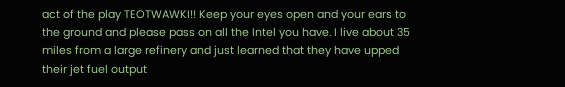act of the play TEOTWAWKI!! Keep your eyes open and your ears to the ground and please pass on all the Intel you have. I live about 35 miles from a large refinery and just learned that they have upped their jet fuel output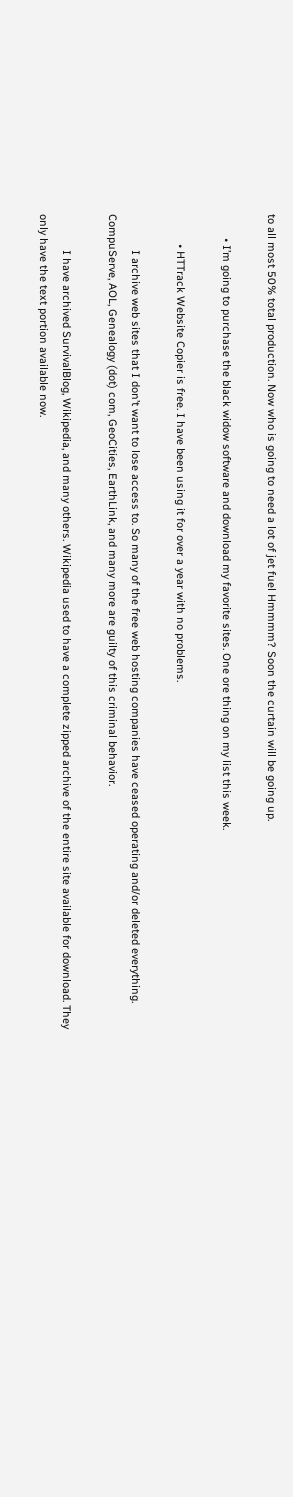to all most 50% total production. Now who is going to need a lot of jet fuel Hmmmm? Soon the curtain will be going up.

        • I’m going to purchase the black widow software and download my favorite sites. One ore thing on my list this week.

          • HTTrack Website Copier is free. I have been using it for over a year with no problems.

            I archive web sites that I don’t want to lose access to. So many of the free web hosting companies have ceased operating and/or deleted everything. CompuServe, AOL, Genealogy (dot) com, GeoCities, EarthLink, and many more are guilty of this criminal behavior.

            I have archived SurvivalBlog, Wikipedia, and many others. Wikipedia used to have a complete zipped archive of the entire site available for download. They only have the text portion available now.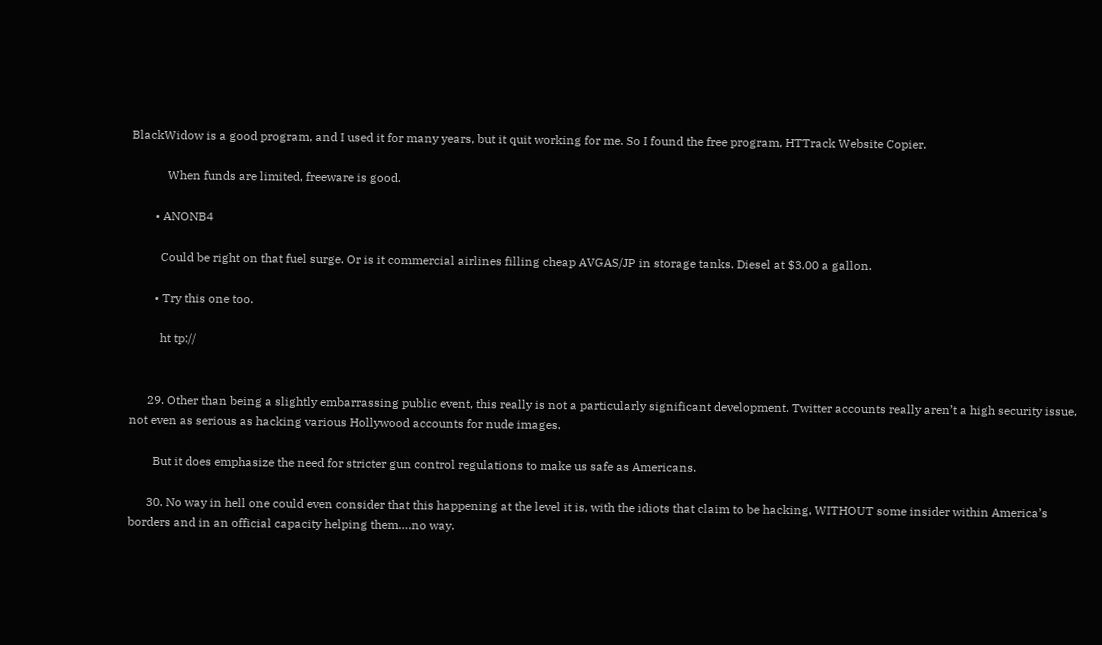BlackWidow is a good program, and I used it for many years, but it quit working for me. So I found the free program, HTTrack Website Copier.

            When funds are limited, freeware is good.

        • ANONB4

          Could be right on that fuel surge. Or is it commercial airlines filling cheap AVGAS/JP in storage tanks. Diesel at $3.00 a gallon.

        • Try this one too.

          ht tp://


      29. Other than being a slightly embarrassing public event, this really is not a particularly significant development. Twitter accounts really aren’t a high security issue, not even as serious as hacking various Hollywood accounts for nude images.

        But it does emphasize the need for stricter gun control regulations to make us safe as Americans.

      30. No way in hell one could even consider that this happening at the level it is, with the idiots that claim to be hacking, WITHOUT some insider within America’s borders and in an official capacity helping them….no way.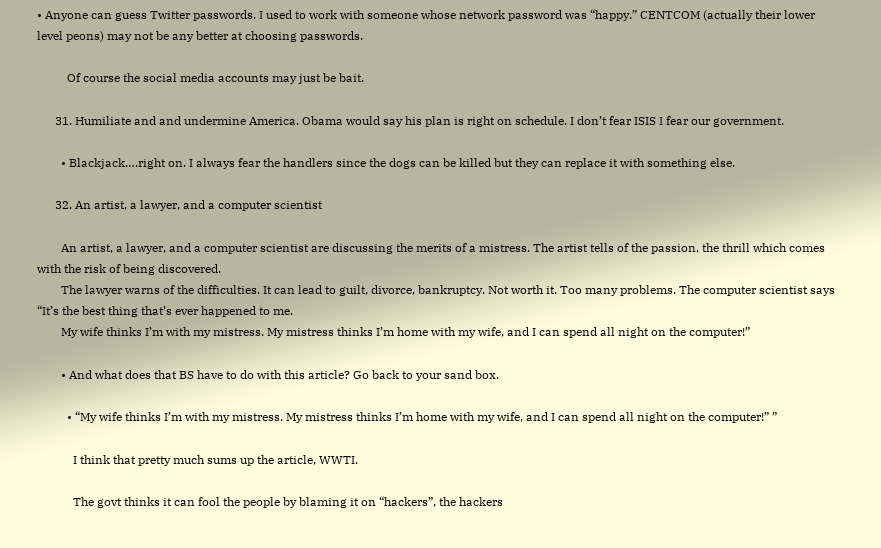• Anyone can guess Twitter passwords. I used to work with someone whose network password was “happy.” CENTCOM (actually their lower level peons) may not be any better at choosing passwords.

          Of course the social media accounts may just be bait.

      31. Humiliate and and undermine America. Obama would say his plan is right on schedule. I don’t fear ISIS I fear our government.

        • Blackjack….right on. I always fear the handlers since the dogs can be killed but they can replace it with something else.

      32. An artist, a lawyer, and a computer scientist

        An artist, a lawyer, and a computer scientist are discussing the merits of a mistress. The artist tells of the passion, the thrill which comes with the risk of being discovered.
        The lawyer warns of the difficulties. It can lead to guilt, divorce, bankruptcy. Not worth it. Too many problems. The computer scientist says “It’s the best thing that’s ever happened to me.
        My wife thinks I’m with my mistress. My mistress thinks I’m home with my wife, and I can spend all night on the computer!”

        • And what does that BS have to do with this article? Go back to your sand box.

          • “My wife thinks I’m with my mistress. My mistress thinks I’m home with my wife, and I can spend all night on the computer!” ”

            I think that pretty much sums up the article, WWTI.

            The govt thinks it can fool the people by blaming it on “hackers”, the hackers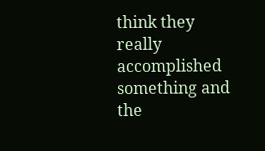think they really accomplished something and the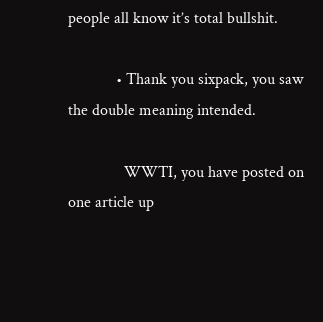people all know it’s total bullshit.

            • Thank you sixpack, you saw the double meaning intended.

              WWTI, you have posted on one article up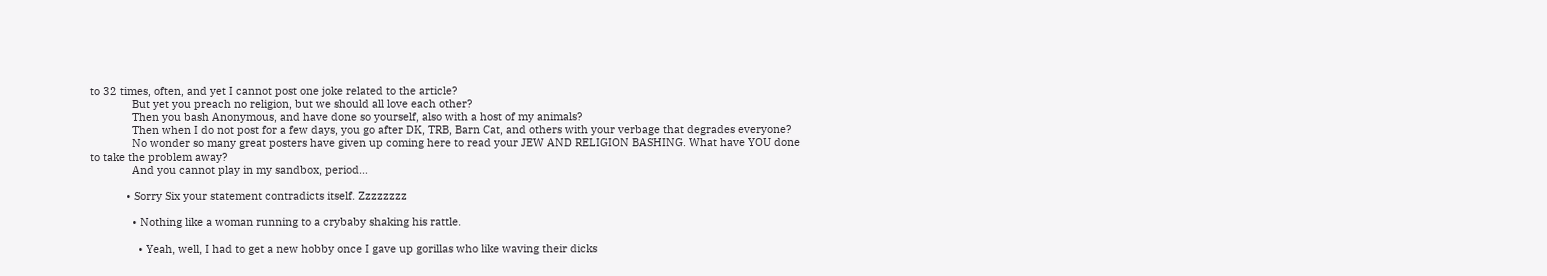to 32 times, often, and yet I cannot post one joke related to the article?
              But yet you preach no religion, but we should all love each other?
              Then you bash Anonymous, and have done so yourself, also with a host of my animals?
              Then when I do not post for a few days, you go after DK, TRB, Barn Cat, and others with your verbage that degrades everyone?
              No wonder so many great posters have given up coming here to read your JEW AND RELIGION BASHING. What have YOU done to take the problem away?
              And you cannot play in my sandbox, period…

            • Sorry Six your statement contradicts itself. Zzzzzzzz

              • Nothing like a woman running to a crybaby shaking his rattle.

                • Yeah, well, I had to get a new hobby once I gave up gorillas who like waving their dicks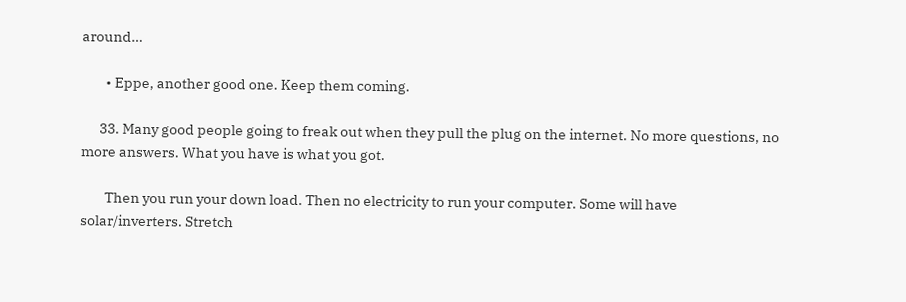around…

        • Eppe, another good one. Keep them coming.

      33. Many good people going to freak out when they pull the plug on the internet. No more questions, no more answers. What you have is what you got.

        Then you run your down load. Then no electricity to run your computer. Some will have solar/inverters. Stretch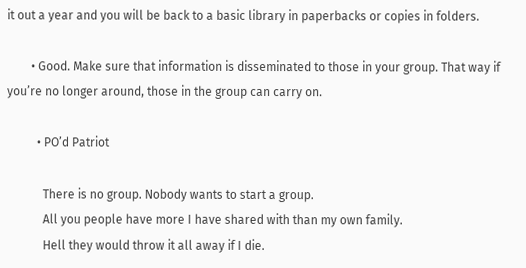it out a year and you will be back to a basic library in paperbacks or copies in folders.

        • Good. Make sure that information is disseminated to those in your group. That way if you’re no longer around, those in the group can carry on.

          • PO’d Patriot

            There is no group. Nobody wants to start a group.
            All you people have more I have shared with than my own family.
            Hell they would throw it all away if I die.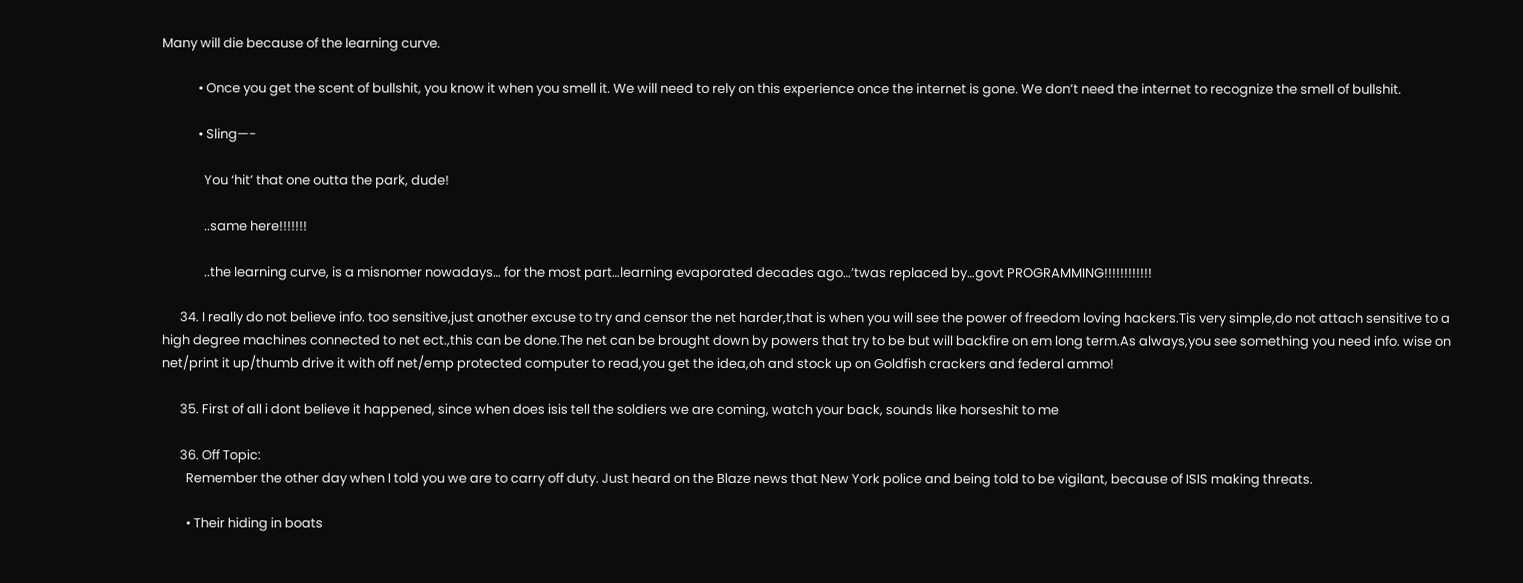Many will die because of the learning curve.

            • Once you get the scent of bullshit, you know it when you smell it. We will need to rely on this experience once the internet is gone. We don’t need the internet to recognize the smell of bullshit.

            • Sling—-

              You ‘hit’ that one outta the park, dude!

              ..same here!!!!!!!

              ..the learning curve, is a misnomer nowadays… for the most part…learning evaporated decades ago…’twas replaced by…govt PROGRAMMING!!!!!!!!!!!!

      34. I really do not believe info. too sensitive,just another excuse to try and censor the net harder,that is when you will see the power of freedom loving hackers.Tis very simple,do not attach sensitive to a high degree machines connected to net ect.,this can be done.The net can be brought down by powers that try to be but will backfire on em long term.As always,you see something you need info. wise on net/print it up/thumb drive it with off net/emp protected computer to read,you get the idea,oh and stock up on Goldfish crackers and federal ammo!

      35. First of all i dont believe it happened, since when does isis tell the soldiers we are coming, watch your back, sounds like horseshit to me

      36. Off Topic:
        Remember the other day when I told you we are to carry off duty. Just heard on the Blaze news that New York police and being told to be vigilant, because of ISIS making threats.

        • Their hiding in boats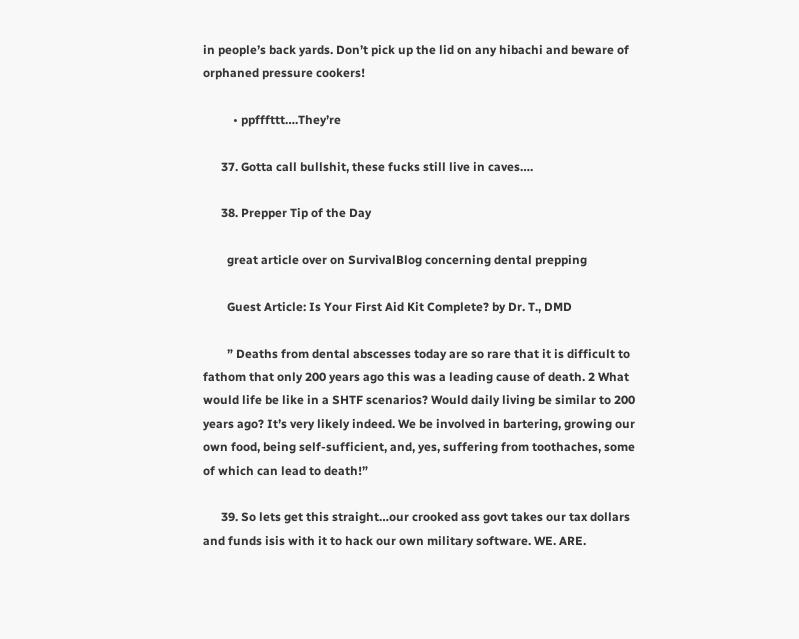in people’s back yards. Don’t pick up the lid on any hibachi and beware of orphaned pressure cookers!

          • ppfffttt….They’re

      37. Gotta call bullshit, these fucks still live in caves….

      38. Prepper Tip of the Day

        great article over on SurvivalBlog concerning dental prepping

        Guest Article: Is Your First Aid Kit Complete? by Dr. T., DMD

        ” Deaths from dental abscesses today are so rare that it is difficult to fathom that only 200 years ago this was a leading cause of death. 2 What would life be like in a SHTF scenarios? Would daily living be similar to 200 years ago? It’s very likely indeed. We be involved in bartering, growing our own food, being self-sufficient, and, yes, suffering from toothaches, some of which can lead to death!”

      39. So lets get this straight…our crooked ass govt takes our tax dollars and funds isis with it to hack our own military software. WE. ARE.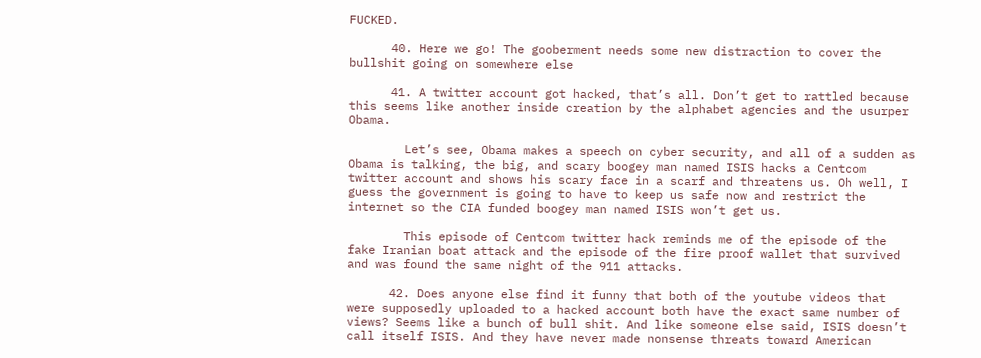FUCKED.

      40. Here we go! The gooberment needs some new distraction to cover the bullshit going on somewhere else

      41. A twitter account got hacked, that’s all. Don’t get to rattled because this seems like another inside creation by the alphabet agencies and the usurper Obama.

        Let’s see, Obama makes a speech on cyber security, and all of a sudden as Obama is talking, the big, and scary boogey man named ISIS hacks a Centcom twitter account and shows his scary face in a scarf and threatens us. Oh well, I guess the government is going to have to keep us safe now and restrict the internet so the CIA funded boogey man named ISIS won’t get us.

        This episode of Centcom twitter hack reminds me of the episode of the fake Iranian boat attack and the episode of the fire proof wallet that survived and was found the same night of the 911 attacks.

      42. Does anyone else find it funny that both of the youtube videos that were supposedly uploaded to a hacked account both have the exact same number of views? Seems like a bunch of bull shit. And like someone else said, ISIS doesn’t call itself ISIS. And they have never made nonsense threats toward American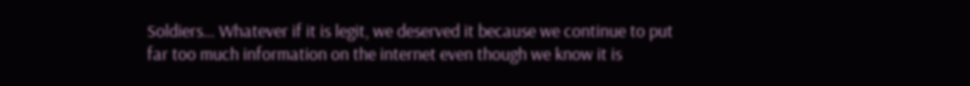Soldiers… Whatever if it is legit, we deserved it because we continue to put far too much information on the internet even though we know it is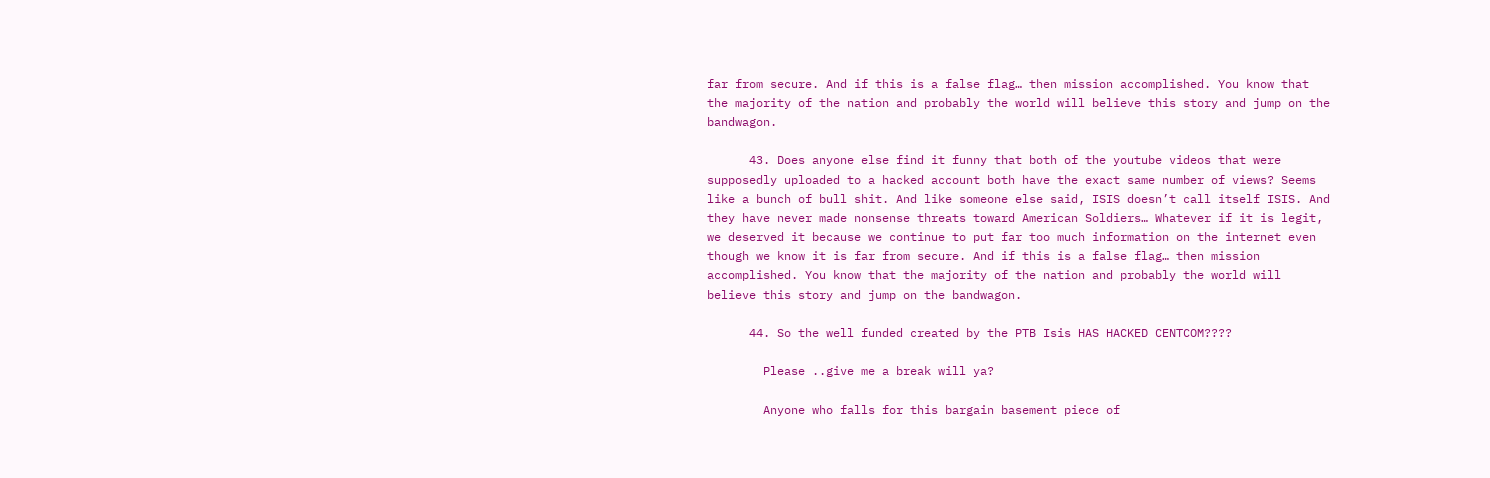far from secure. And if this is a false flag… then mission accomplished. You know that the majority of the nation and probably the world will believe this story and jump on the bandwagon.

      43. Does anyone else find it funny that both of the youtube videos that were supposedly uploaded to a hacked account both have the exact same number of views? Seems like a bunch of bull shit. And like someone else said, ISIS doesn’t call itself ISIS. And they have never made nonsense threats toward American Soldiers… Whatever if it is legit, we deserved it because we continue to put far too much information on the internet even though we know it is far from secure. And if this is a false flag… then mission accomplished. You know that the majority of the nation and probably the world will believe this story and jump on the bandwagon.

      44. So the well funded created by the PTB Isis HAS HACKED CENTCOM????

        Please ..give me a break will ya?

        Anyone who falls for this bargain basement piece of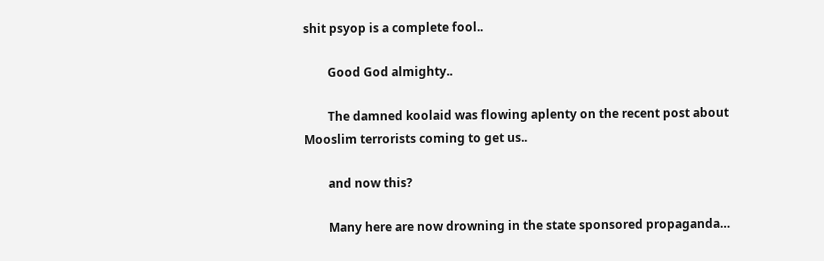shit psyop is a complete fool..

        Good God almighty..

        The damned koolaid was flowing aplenty on the recent post about Mooslim terrorists coming to get us..

        and now this?

        Many here are now drowning in the state sponsored propaganda…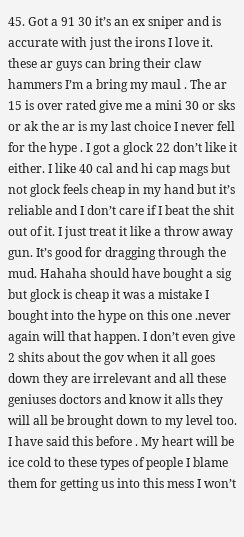45. Got a 91 30 it’s an ex sniper and is accurate with just the irons I love it. these ar guys can bring their claw hammers I’m a bring my maul . The ar 15 is over rated give me a mini 30 or sks or ak the ar is my last choice I never fell for the hype . I got a glock 22 don’t like it either. I like 40 cal and hi cap mags but not glock feels cheap in my hand but it’s reliable and I don’t care if I beat the shit out of it. I just treat it like a throw away gun. It’s good for dragging through the mud. Hahaha should have bought a sig but glock is cheap it was a mistake I bought into the hype on this one .never again will that happen. I don’t even give 2 shits about the gov when it all goes down they are irrelevant and all these geniuses doctors and know it alls they will all be brought down to my level too. I have said this before . My heart will be ice cold to these types of people I blame them for getting us into this mess I won’t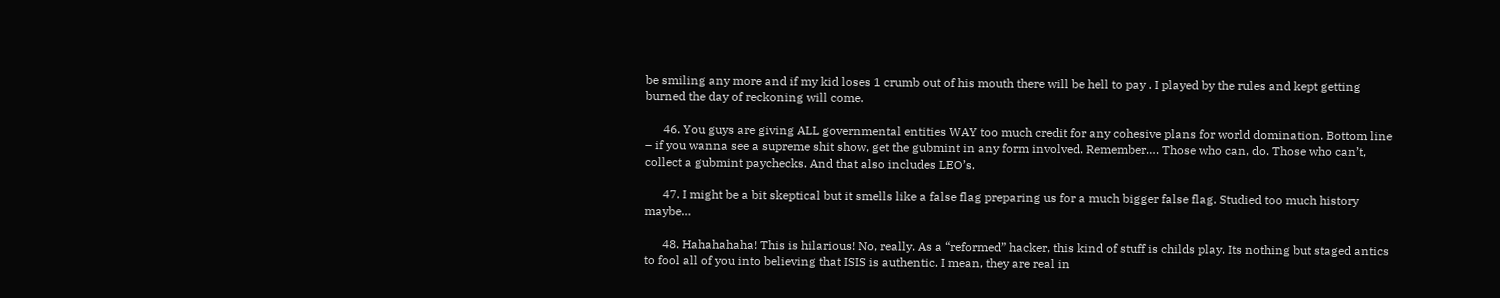be smiling any more and if my kid loses 1 crumb out of his mouth there will be hell to pay . I played by the rules and kept getting burned the day of reckoning will come.

      46. You guys are giving ALL governmental entities WAY too much credit for any cohesive plans for world domination. Bottom line – if you wanna see a supreme shit show, get the gubmint in any form involved. Remember…. Those who can, do. Those who can’t, collect a gubmint paychecks. And that also includes LEO’s.

      47. I might be a bit skeptical but it smells like a false flag preparing us for a much bigger false flag. Studied too much history maybe…

      48. Hahahahaha! This is hilarious! No, really. As a “reformed” hacker, this kind of stuff is childs play. Its nothing but staged antics to fool all of you into believing that ISIS is authentic. I mean, they are real in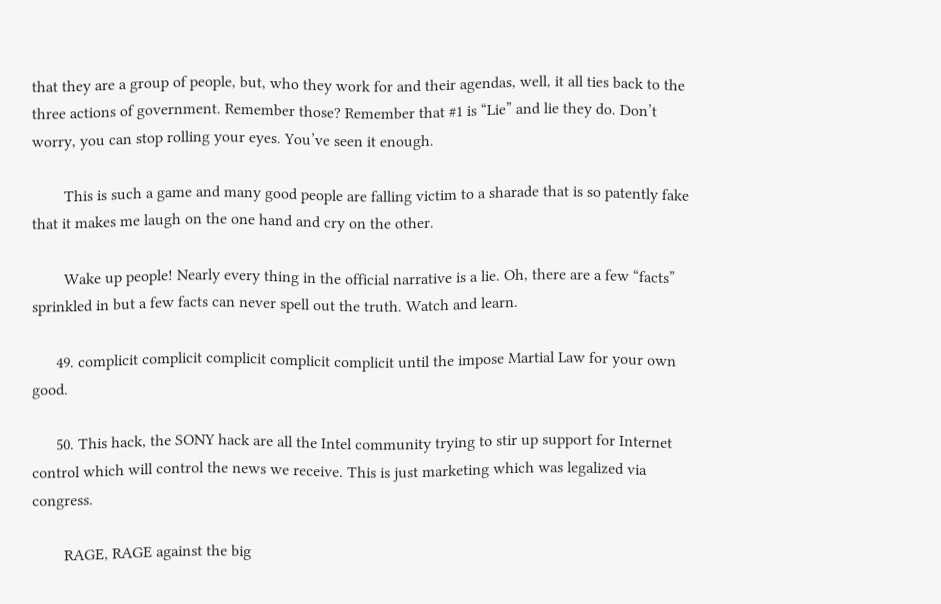that they are a group of people, but, who they work for and their agendas, well, it all ties back to the three actions of government. Remember those? Remember that #1 is “Lie” and lie they do. Don’t worry, you can stop rolling your eyes. You’ve seen it enough.

        This is such a game and many good people are falling victim to a sharade that is so patently fake that it makes me laugh on the one hand and cry on the other.

        Wake up people! Nearly every thing in the official narrative is a lie. Oh, there are a few “facts” sprinkled in but a few facts can never spell out the truth. Watch and learn.

      49. complicit complicit complicit complicit complicit until the impose Martial Law for your own good.

      50. This hack, the SONY hack are all the Intel community trying to stir up support for Internet control which will control the news we receive. This is just marketing which was legalized via congress.

        RAGE, RAGE against the big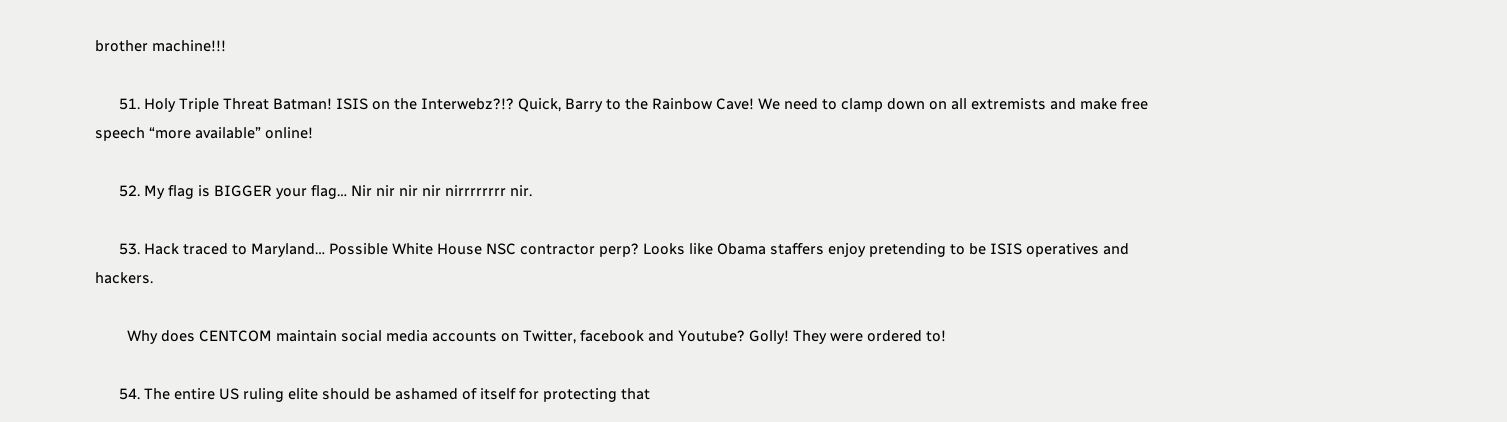brother machine!!!

      51. Holy Triple Threat Batman! ISIS on the Interwebz?!? Quick, Barry to the Rainbow Cave! We need to clamp down on all extremists and make free speech “more available” online!

      52. My flag is BIGGER your flag… Nir nir nir nir nirrrrrrrr nir.

      53. Hack traced to Maryland… Possible White House NSC contractor perp? Looks like Obama staffers enjoy pretending to be ISIS operatives and hackers.

        Why does CENTCOM maintain social media accounts on Twitter, facebook and Youtube? Golly! They were ordered to!

      54. The entire US ruling elite should be ashamed of itself for protecting that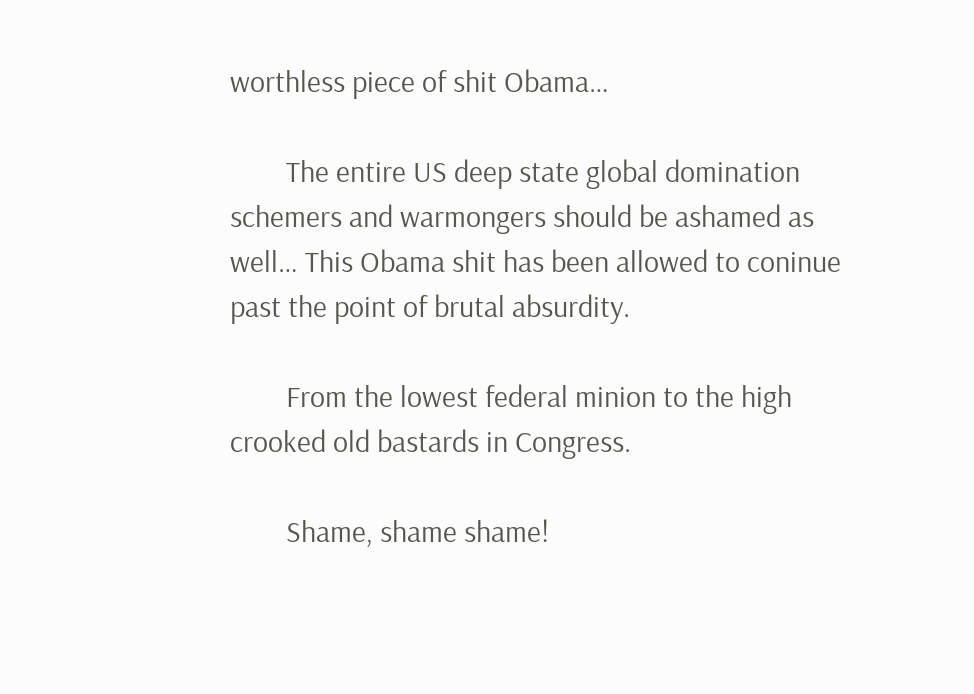worthless piece of shit Obama…

        The entire US deep state global domination schemers and warmongers should be ashamed as well… This Obama shit has been allowed to coninue past the point of brutal absurdity.

        From the lowest federal minion to the high crooked old bastards in Congress.

        Shame, shame shame!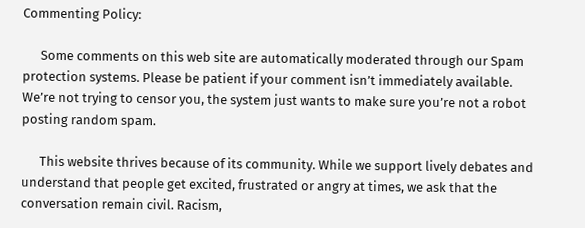Commenting Policy:

      Some comments on this web site are automatically moderated through our Spam protection systems. Please be patient if your comment isn’t immediately available. We’re not trying to censor you, the system just wants to make sure you’re not a robot posting random spam.

      This website thrives because of its community. While we support lively debates and understand that people get excited, frustrated or angry at times, we ask that the conversation remain civil. Racism,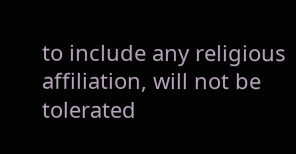to include any religious affiliation, will not be tolerated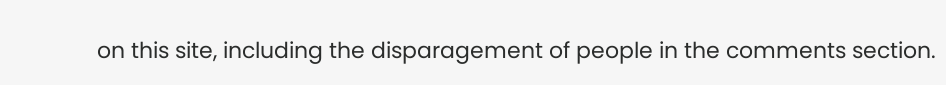on this site, including the disparagement of people in the comments section.